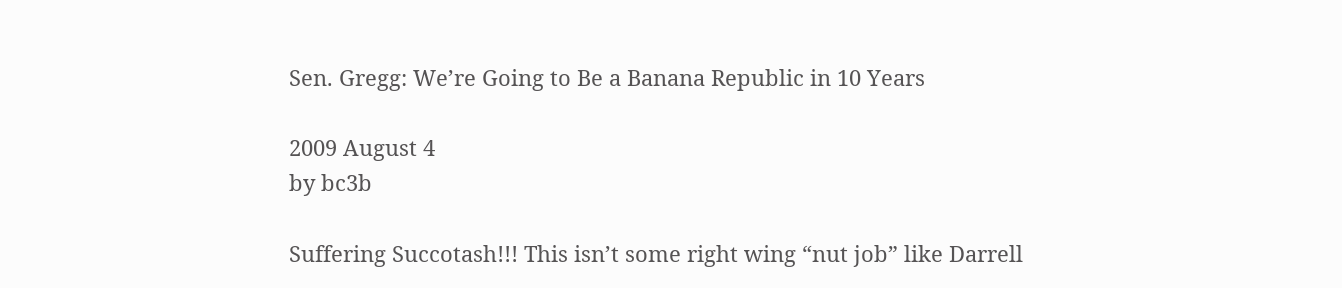Sen. Gregg: We’re Going to Be a Banana Republic in 10 Years

2009 August 4
by bc3b

Suffering Succotash!!! This isn’t some right wing “nut job” like Darrell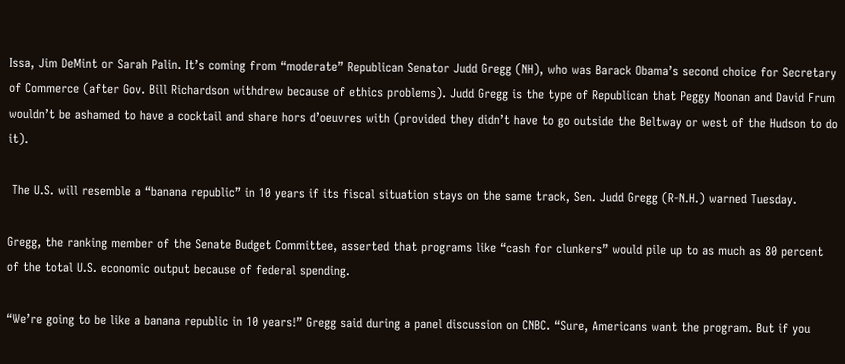Issa, Jim DeMint or Sarah Palin. It’s coming from “moderate” Republican Senator Judd Gregg (NH), who was Barack Obama’s second choice for Secretary of Commerce (after Gov. Bill Richardson withdrew because of ethics problems). Judd Gregg is the type of Republican that Peggy Noonan and David Frum wouldn’t be ashamed to have a cocktail and share hors d’oeuvres with (provided they didn’t have to go outside the Beltway or west of the Hudson to do it).

 The U.S. will resemble a “banana republic” in 10 years if its fiscal situation stays on the same track, Sen. Judd Gregg (R-N.H.) warned Tuesday.

Gregg, the ranking member of the Senate Budget Committee, asserted that programs like “cash for clunkers” would pile up to as much as 80 percent of the total U.S. economic output because of federal spending.

“We’re going to be like a banana republic in 10 years!” Gregg said during a panel discussion on CNBC. “Sure, Americans want the program. But if you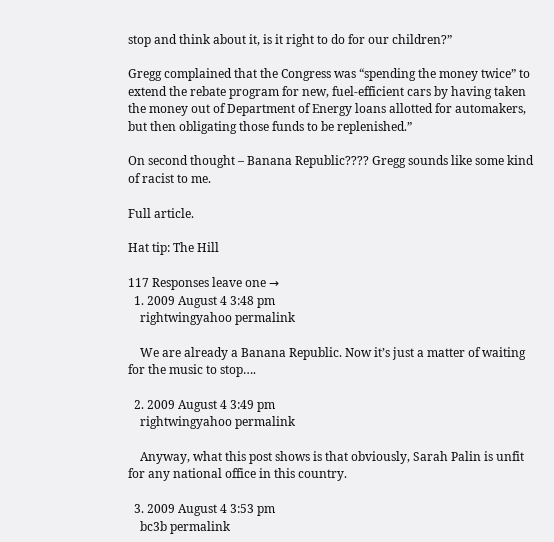stop and think about it, is it right to do for our children?”

Gregg complained that the Congress was “spending the money twice” to extend the rebate program for new, fuel-efficient cars by having taken the money out of Department of Energy loans allotted for automakers, but then obligating those funds to be replenished.”

On second thought – Banana Republic???? Gregg sounds like some kind of racist to me.

Full article.

Hat tip: The Hill

117 Responses leave one →
  1. 2009 August 4 3:48 pm
    rightwingyahoo permalink

    We are already a Banana Republic. Now it’s just a matter of waiting for the music to stop….

  2. 2009 August 4 3:49 pm
    rightwingyahoo permalink

    Anyway, what this post shows is that obviously, Sarah Palin is unfit for any national office in this country.

  3. 2009 August 4 3:53 pm
    bc3b permalink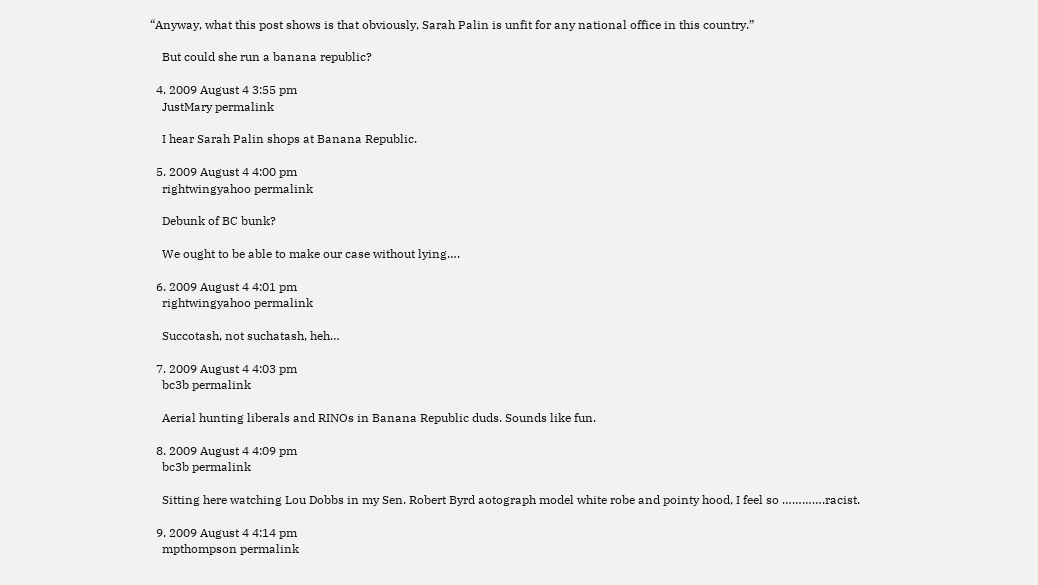“Anyway, what this post shows is that obviously, Sarah Palin is unfit for any national office in this country.”

    But could she run a banana republic?

  4. 2009 August 4 3:55 pm
    JustMary permalink

    I hear Sarah Palin shops at Banana Republic.

  5. 2009 August 4 4:00 pm
    rightwingyahoo permalink

    Debunk of BC bunk?

    We ought to be able to make our case without lying….

  6. 2009 August 4 4:01 pm
    rightwingyahoo permalink

    Succotash, not suchatash, heh…

  7. 2009 August 4 4:03 pm
    bc3b permalink

    Aerial hunting liberals and RINOs in Banana Republic duds. Sounds like fun.

  8. 2009 August 4 4:09 pm
    bc3b permalink

    Sitting here watching Lou Dobbs in my Sen. Robert Byrd aotograph model white robe and pointy hood, I feel so ………….racist.

  9. 2009 August 4 4:14 pm
    mpthompson permalink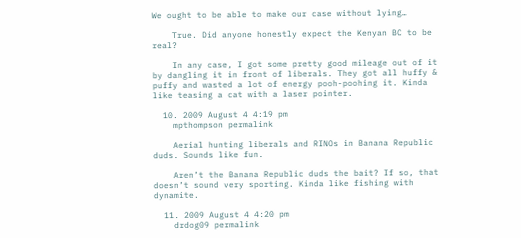We ought to be able to make our case without lying…

    True. Did anyone honestly expect the Kenyan BC to be real?

    In any case, I got some pretty good mileage out of it by dangling it in front of liberals. They got all huffy & puffy and wasted a lot of energy pooh-poohing it. Kinda like teasing a cat with a laser pointer.

  10. 2009 August 4 4:19 pm
    mpthompson permalink

    Aerial hunting liberals and RINOs in Banana Republic duds. Sounds like fun.

    Aren’t the Banana Republic duds the bait? If so, that doesn’t sound very sporting. Kinda like fishing with dynamite.

  11. 2009 August 4 4:20 pm
    drdog09 permalink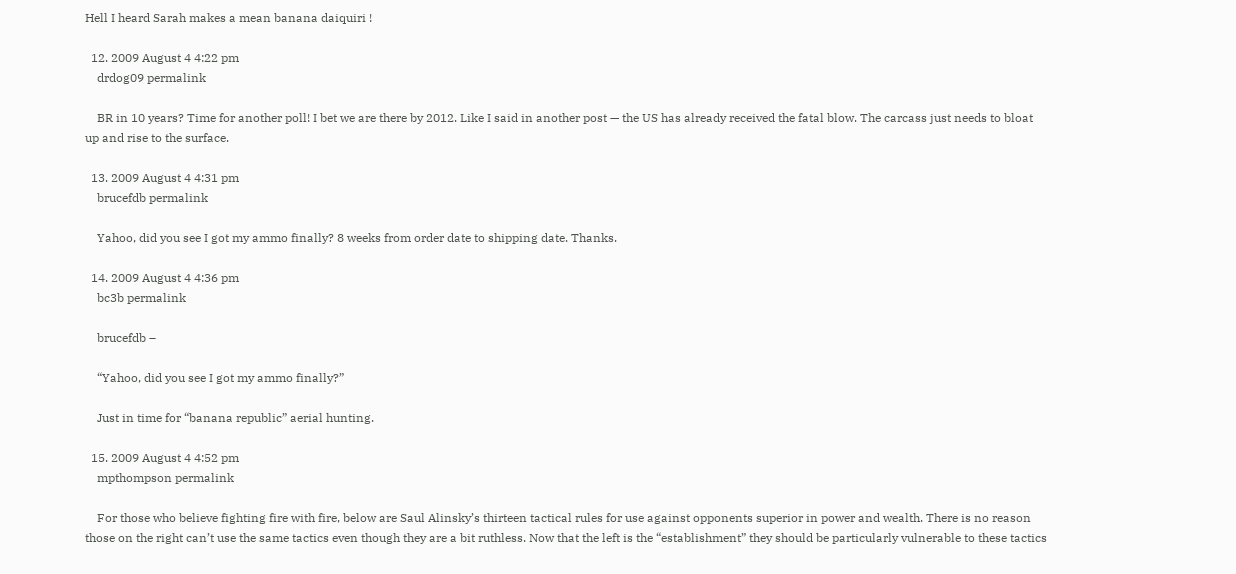Hell I heard Sarah makes a mean banana daiquiri !

  12. 2009 August 4 4:22 pm
    drdog09 permalink

    BR in 10 years? Time for another poll! I bet we are there by 2012. Like I said in another post — the US has already received the fatal blow. The carcass just needs to bloat up and rise to the surface.

  13. 2009 August 4 4:31 pm
    brucefdb permalink

    Yahoo, did you see I got my ammo finally? 8 weeks from order date to shipping date. Thanks.

  14. 2009 August 4 4:36 pm
    bc3b permalink

    brucefdb –

    “Yahoo, did you see I got my ammo finally?”

    Just in time for “banana republic” aerial hunting.

  15. 2009 August 4 4:52 pm
    mpthompson permalink

    For those who believe fighting fire with fire, below are Saul Alinsky’s thirteen tactical rules for use against opponents superior in power and wealth. There is no reason those on the right can’t use the same tactics even though they are a bit ruthless. Now that the left is the “establishment” they should be particularly vulnerable to these tactics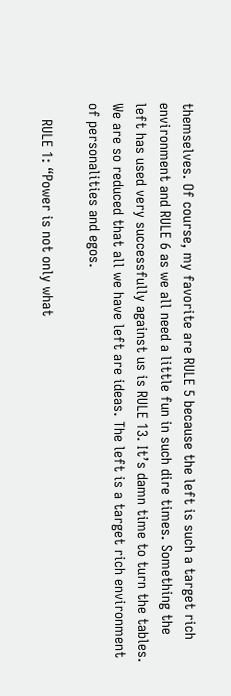themselves. Of course, my favorite are RULE 5 because the left is such a target rich environment and RULE 6 as we all need a little fun in such dire times. Something the left has used very successfully against us is RULE 13. It’s damn time to turn the tables. We are so reduced that all we have left are ideas. The left is a target rich environment of personalities and egos.

    RULE 1: “Power is not only what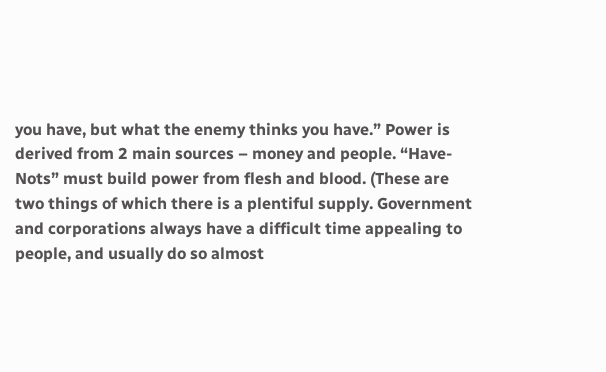you have, but what the enemy thinks you have.” Power is derived from 2 main sources – money and people. “Have-Nots” must build power from flesh and blood. (These are two things of which there is a plentiful supply. Government and corporations always have a difficult time appealing to people, and usually do so almost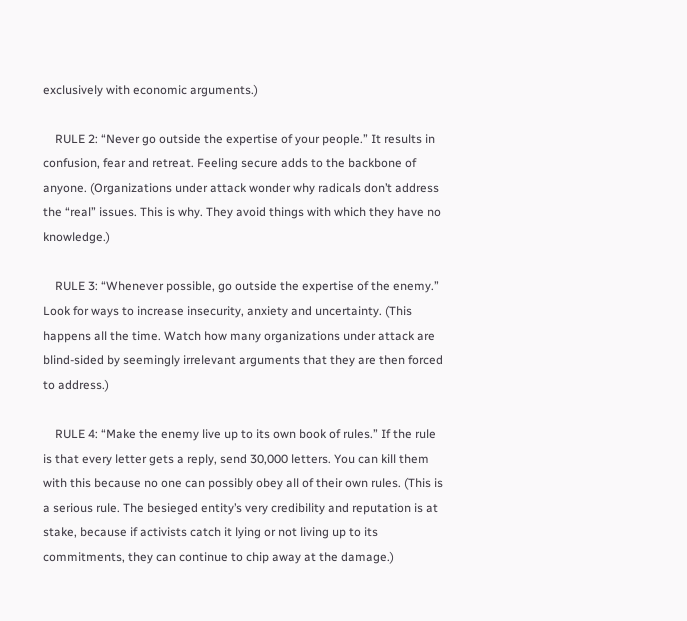exclusively with economic arguments.)

    RULE 2: “Never go outside the expertise of your people.” It results in confusion, fear and retreat. Feeling secure adds to the backbone of anyone. (Organizations under attack wonder why radicals don’t address the “real” issues. This is why. They avoid things with which they have no knowledge.)

    RULE 3: “Whenever possible, go outside the expertise of the enemy.” Look for ways to increase insecurity, anxiety and uncertainty. (This happens all the time. Watch how many organizations under attack are blind-sided by seemingly irrelevant arguments that they are then forced to address.)

    RULE 4: “Make the enemy live up to its own book of rules.” If the rule is that every letter gets a reply, send 30,000 letters. You can kill them with this because no one can possibly obey all of their own rules. (This is a serious rule. The besieged entity’s very credibility and reputation is at stake, because if activists catch it lying or not living up to its commitments, they can continue to chip away at the damage.)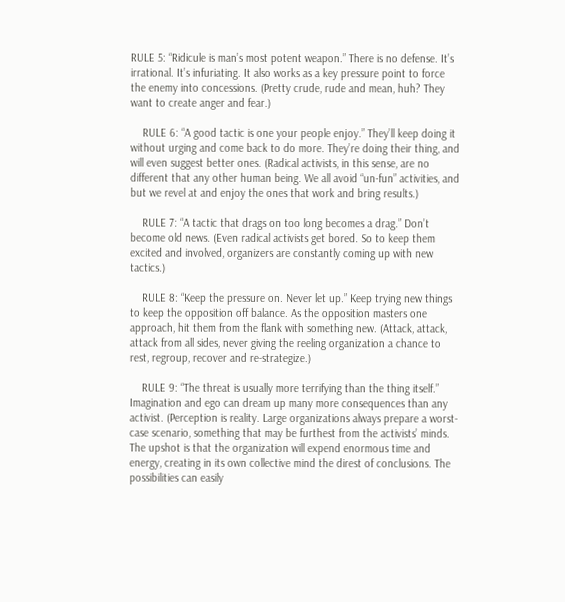RULE 5: “Ridicule is man’s most potent weapon.” There is no defense. It’s irrational. It’s infuriating. It also works as a key pressure point to force the enemy into concessions. (Pretty crude, rude and mean, huh? They want to create anger and fear.)

    RULE 6: “A good tactic is one your people enjoy.” They’ll keep doing it without urging and come back to do more. They’re doing their thing, and will even suggest better ones. (Radical activists, in this sense, are no different that any other human being. We all avoid “un-fun” activities, and but we revel at and enjoy the ones that work and bring results.)

    RULE 7: “A tactic that drags on too long becomes a drag.” Don’t become old news. (Even radical activists get bored. So to keep them excited and involved, organizers are constantly coming up with new tactics.)

    RULE 8: “Keep the pressure on. Never let up.” Keep trying new things to keep the opposition off balance. As the opposition masters one approach, hit them from the flank with something new. (Attack, attack, attack from all sides, never giving the reeling organization a chance to rest, regroup, recover and re-strategize.)

    RULE 9: “The threat is usually more terrifying than the thing itself.” Imagination and ego can dream up many more consequences than any activist. (Perception is reality. Large organizations always prepare a worst-case scenario, something that may be furthest from the activists’ minds. The upshot is that the organization will expend enormous time and energy, creating in its own collective mind the direst of conclusions. The possibilities can easily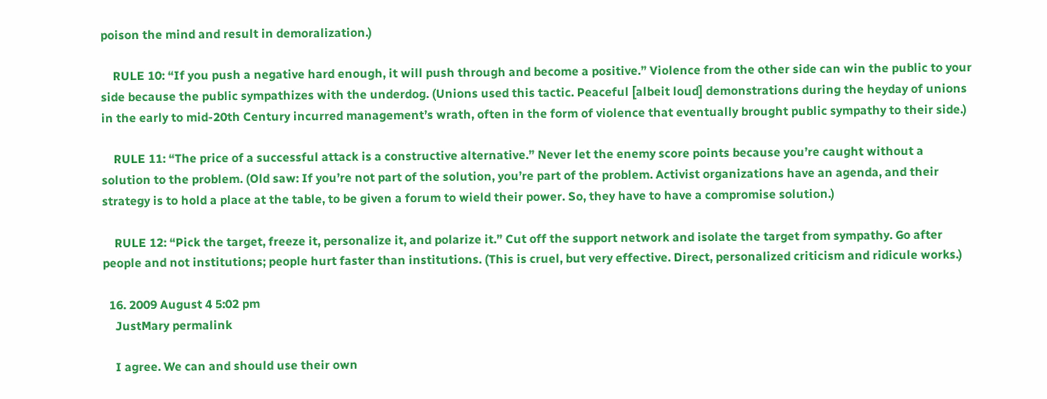poison the mind and result in demoralization.)

    RULE 10: “If you push a negative hard enough, it will push through and become a positive.” Violence from the other side can win the public to your side because the public sympathizes with the underdog. (Unions used this tactic. Peaceful [albeit loud] demonstrations during the heyday of unions in the early to mid-20th Century incurred management’s wrath, often in the form of violence that eventually brought public sympathy to their side.)

    RULE 11: “The price of a successful attack is a constructive alternative.” Never let the enemy score points because you’re caught without a solution to the problem. (Old saw: If you’re not part of the solution, you’re part of the problem. Activist organizations have an agenda, and their strategy is to hold a place at the table, to be given a forum to wield their power. So, they have to have a compromise solution.)

    RULE 12: “Pick the target, freeze it, personalize it, and polarize it.” Cut off the support network and isolate the target from sympathy. Go after people and not institutions; people hurt faster than institutions. (This is cruel, but very effective. Direct, personalized criticism and ridicule works.)

  16. 2009 August 4 5:02 pm
    JustMary permalink

    I agree. We can and should use their own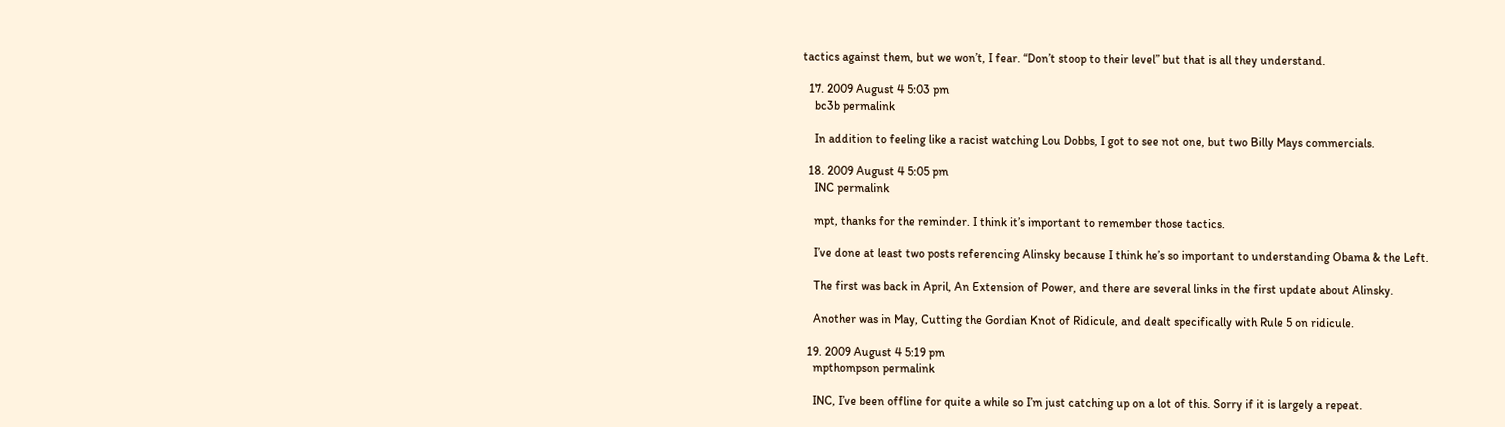tactics against them, but we won’t, I fear. “Don’t stoop to their level” but that is all they understand.

  17. 2009 August 4 5:03 pm
    bc3b permalink

    In addition to feeling like a racist watching Lou Dobbs, I got to see not one, but two Billy Mays commercials.

  18. 2009 August 4 5:05 pm
    INC permalink

    mpt, thanks for the reminder. I think it’s important to remember those tactics.

    I’ve done at least two posts referencing Alinsky because I think he’s so important to understanding Obama & the Left.

    The first was back in April, An Extension of Power, and there are several links in the first update about Alinsky.

    Another was in May, Cutting the Gordian Knot of Ridicule, and dealt specifically with Rule 5 on ridicule.

  19. 2009 August 4 5:19 pm
    mpthompson permalink

    INC, I’ve been offline for quite a while so I’m just catching up on a lot of this. Sorry if it is largely a repeat.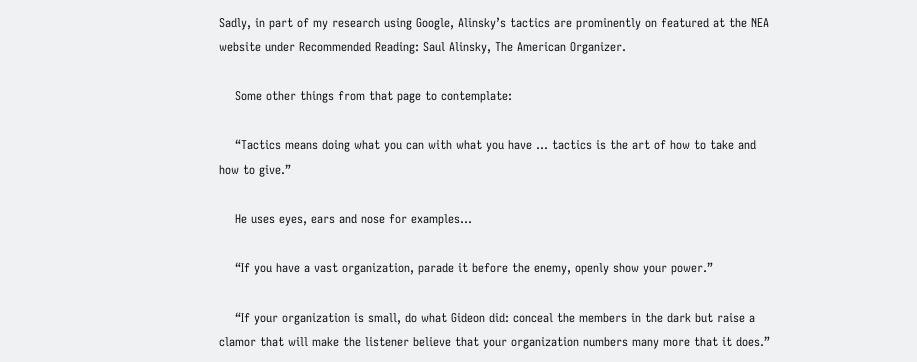Sadly, in part of my research using Google, Alinsky’s tactics are prominently on featured at the NEA website under Recommended Reading: Saul Alinsky, The American Organizer.

    Some other things from that page to contemplate:

    “Tactics means doing what you can with what you have … tactics is the art of how to take and how to give.”

    He uses eyes, ears and nose for examples…

    “If you have a vast organization, parade it before the enemy, openly show your power.”

    “If your organization is small, do what Gideon did: conceal the members in the dark but raise a clamor that will make the listener believe that your organization numbers many more that it does.”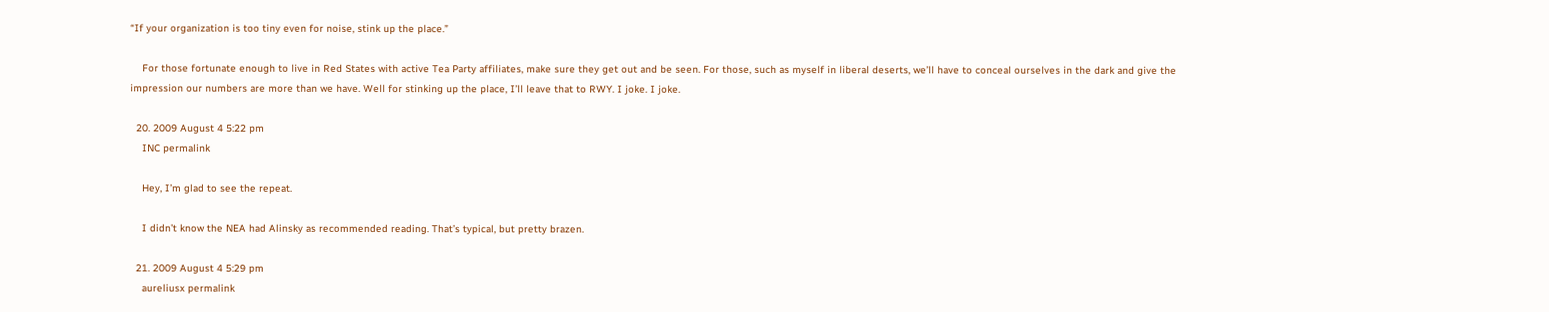“If your organization is too tiny even for noise, stink up the place.”

    For those fortunate enough to live in Red States with active Tea Party affiliates, make sure they get out and be seen. For those, such as myself in liberal deserts, we’ll have to conceal ourselves in the dark and give the impression our numbers are more than we have. Well for stinking up the place, I’ll leave that to RWY. I joke. I joke.

  20. 2009 August 4 5:22 pm
    INC permalink

    Hey, I’m glad to see the repeat.

    I didn’t know the NEA had Alinsky as recommended reading. That’s typical, but pretty brazen.

  21. 2009 August 4 5:29 pm
    aureliusx permalink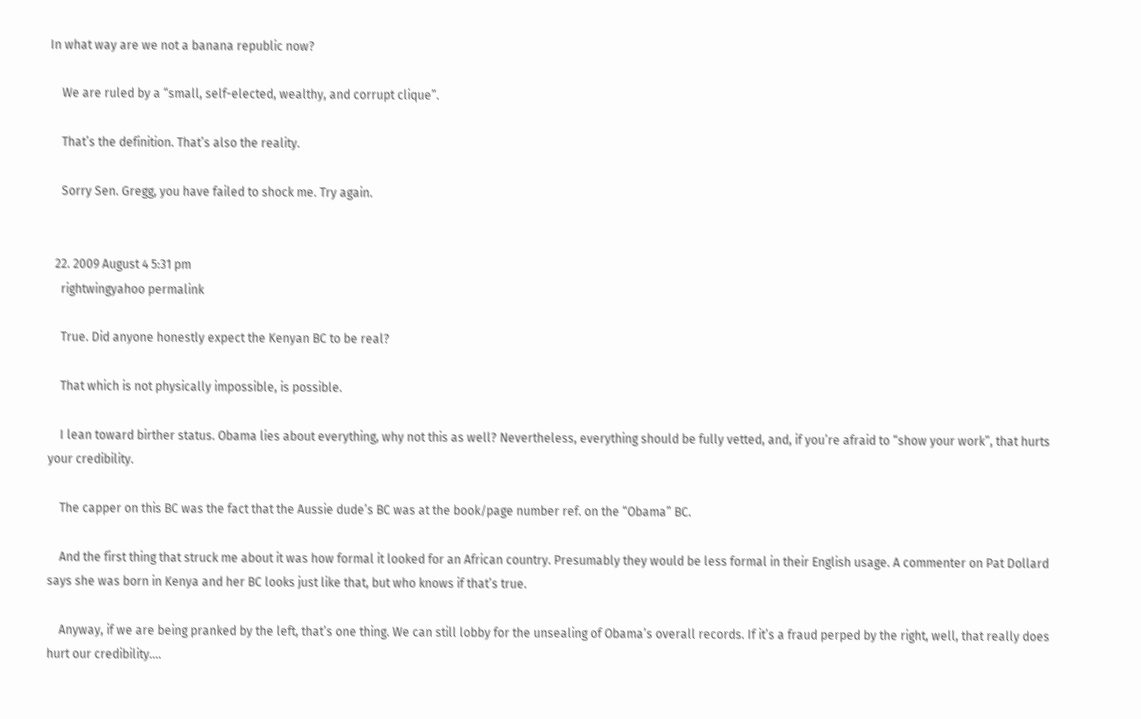In what way are we not a banana republic now?

    We are ruled by a “small, self-elected, wealthy, and corrupt clique”.

    That’s the definition. That’s also the reality.

    Sorry Sen. Gregg, you have failed to shock me. Try again.


  22. 2009 August 4 5:31 pm
    rightwingyahoo permalink

    True. Did anyone honestly expect the Kenyan BC to be real?

    That which is not physically impossible, is possible.

    I lean toward birther status. Obama lies about everything, why not this as well? Nevertheless, everything should be fully vetted, and, if you’re afraid to “show your work”, that hurts your credibility.

    The capper on this BC was the fact that the Aussie dude’s BC was at the book/page number ref. on the “Obama” BC.

    And the first thing that struck me about it was how formal it looked for an African country. Presumably they would be less formal in their English usage. A commenter on Pat Dollard says she was born in Kenya and her BC looks just like that, but who knows if that’s true.

    Anyway, if we are being pranked by the left, that’s one thing. We can still lobby for the unsealing of Obama’s overall records. If it’s a fraud perped by the right, well, that really does hurt our credibility….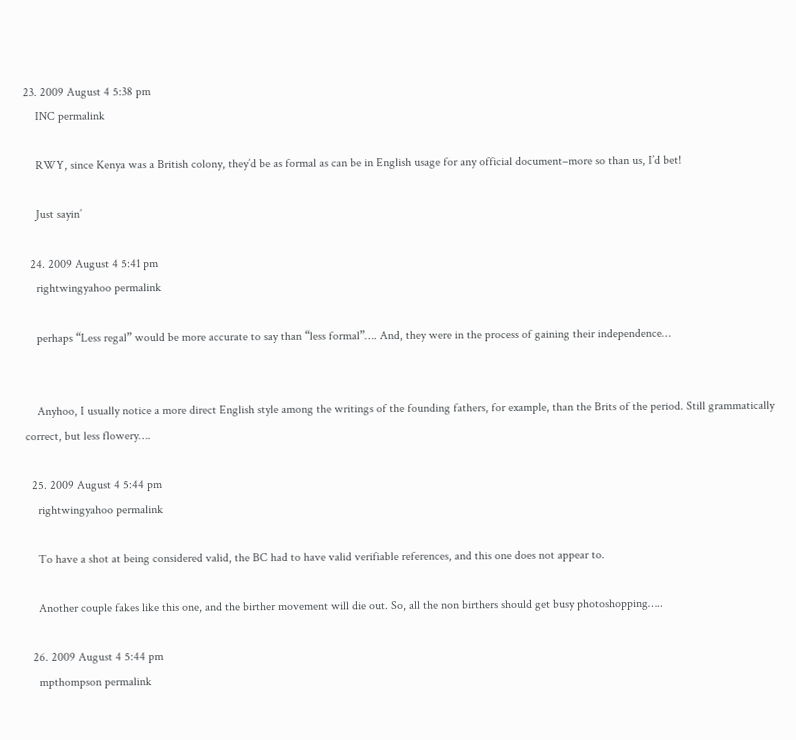23. 2009 August 4 5:38 pm
    INC permalink

    RWY, since Kenya was a British colony, they’d be as formal as can be in English usage for any official document–more so than us, I’d bet!

    Just sayin’

  24. 2009 August 4 5:41 pm
    rightwingyahoo permalink

    perhaps “Less regal” would be more accurate to say than “less formal”…. And, they were in the process of gaining their independence…


    Anyhoo, I usually notice a more direct English style among the writings of the founding fathers, for example, than the Brits of the period. Still grammatically correct, but less flowery….

  25. 2009 August 4 5:44 pm
    rightwingyahoo permalink

    To have a shot at being considered valid, the BC had to have valid verifiable references, and this one does not appear to.

    Another couple fakes like this one, and the birther movement will die out. So, all the non birthers should get busy photoshopping…..

  26. 2009 August 4 5:44 pm
    mpthompson permalink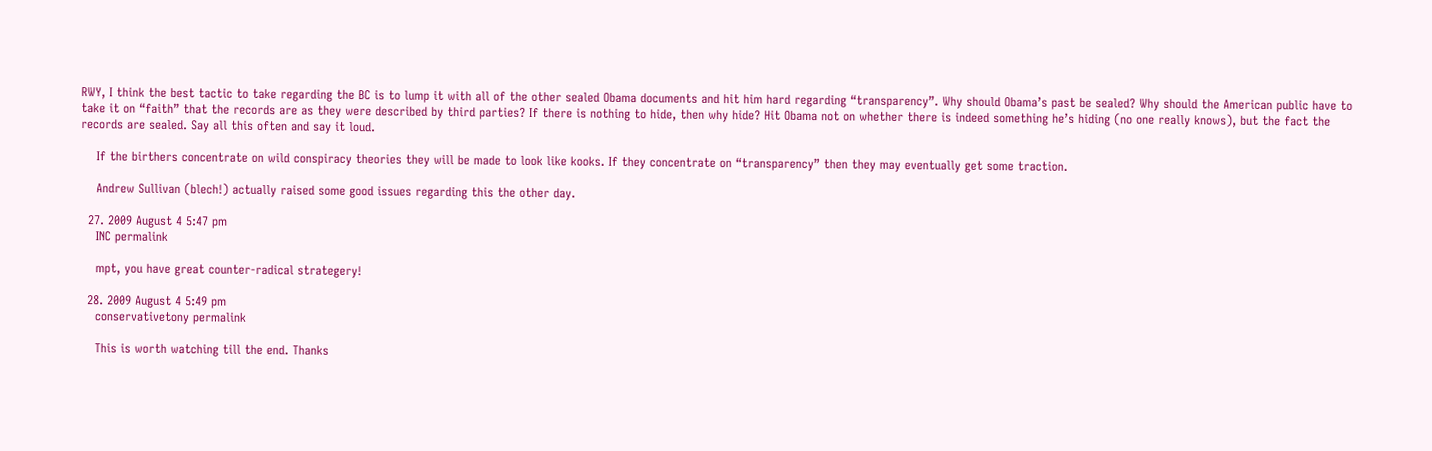RWY, I think the best tactic to take regarding the BC is to lump it with all of the other sealed Obama documents and hit him hard regarding “transparency”. Why should Obama’s past be sealed? Why should the American public have to take it on “faith” that the records are as they were described by third parties? If there is nothing to hide, then why hide? Hit Obama not on whether there is indeed something he’s hiding (no one really knows), but the fact the records are sealed. Say all this often and say it loud.

    If the birthers concentrate on wild conspiracy theories they will be made to look like kooks. If they concentrate on “transparency” then they may eventually get some traction.

    Andrew Sullivan (blech!) actually raised some good issues regarding this the other day.

  27. 2009 August 4 5:47 pm
    INC permalink

    mpt, you have great counter-radical strategery!

  28. 2009 August 4 5:49 pm
    conservativetony permalink

    This is worth watching till the end. Thanks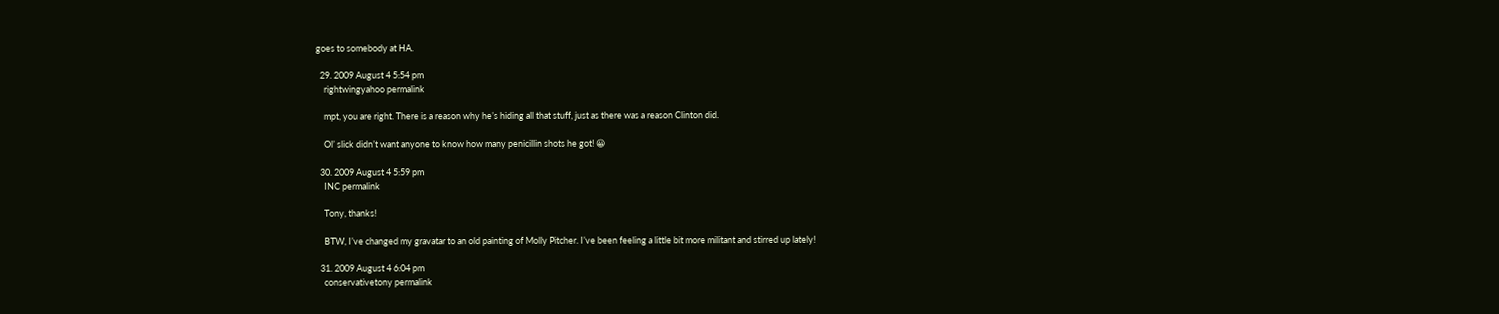goes to somebody at HA.

  29. 2009 August 4 5:54 pm
    rightwingyahoo permalink

    mpt, you are right. There is a reason why he’s hiding all that stuff, just as there was a reason Clinton did.

    Ol’ slick didn’t want anyone to know how many penicillin shots he got! 😀

  30. 2009 August 4 5:59 pm
    INC permalink

    Tony, thanks!

    BTW, I’ve changed my gravatar to an old painting of Molly Pitcher. I’ve been feeling a little bit more militant and stirred up lately!

  31. 2009 August 4 6:04 pm
    conservativetony permalink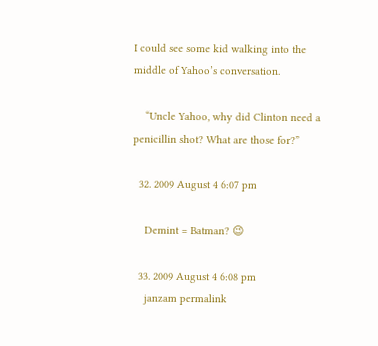I could see some kid walking into the middle of Yahoo’s conversation.

    “Uncle Yahoo, why did Clinton need a penicillin shot? What are those for?”

  32. 2009 August 4 6:07 pm

    Demint = Batman? 😉

  33. 2009 August 4 6:08 pm
    janzam permalink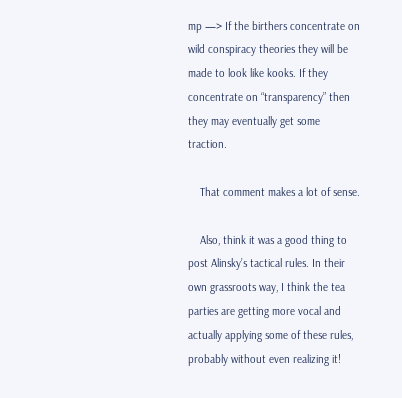mp —> If the birthers concentrate on wild conspiracy theories they will be made to look like kooks. If they concentrate on “transparency” then they may eventually get some traction.

    That comment makes a lot of sense.

    Also, think it was a good thing to post Alinsky’s tactical rules. In their own grassroots way, I think the tea parties are getting more vocal and actually applying some of these rules, probably without even realizing it!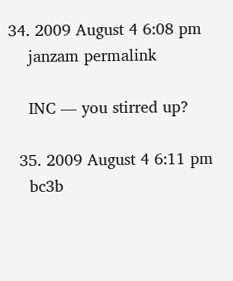34. 2009 August 4 6:08 pm
    janzam permalink

    INC — you stirred up?

  35. 2009 August 4 6:11 pm
    bc3b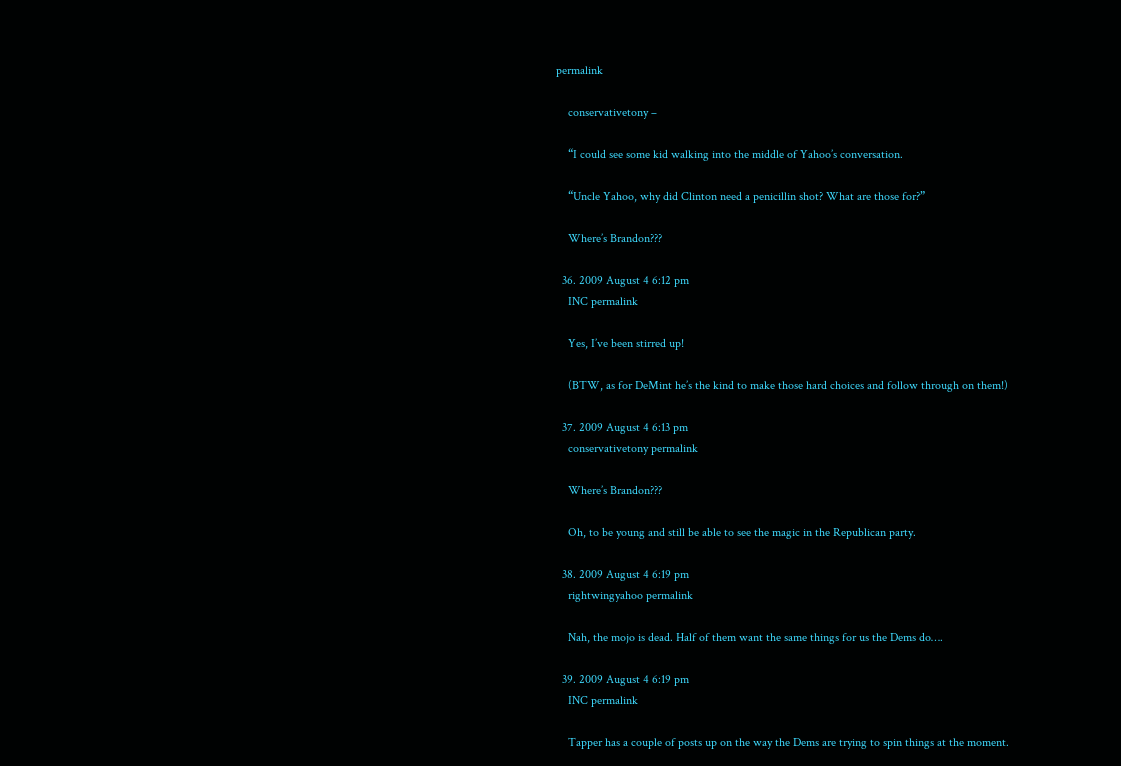permalink

    conservativetony –

    “I could see some kid walking into the middle of Yahoo’s conversation.

    “Uncle Yahoo, why did Clinton need a penicillin shot? What are those for?”

    Where’s Brandon???

  36. 2009 August 4 6:12 pm
    INC permalink

    Yes, I’ve been stirred up!

    (BTW, as for DeMint he’s the kind to make those hard choices and follow through on them!)

  37. 2009 August 4 6:13 pm
    conservativetony permalink

    Where’s Brandon???

    Oh, to be young and still be able to see the magic in the Republican party.

  38. 2009 August 4 6:19 pm
    rightwingyahoo permalink

    Nah, the mojo is dead. Half of them want the same things for us the Dems do….

  39. 2009 August 4 6:19 pm
    INC permalink

    Tapper has a couple of posts up on the way the Dems are trying to spin things at the moment.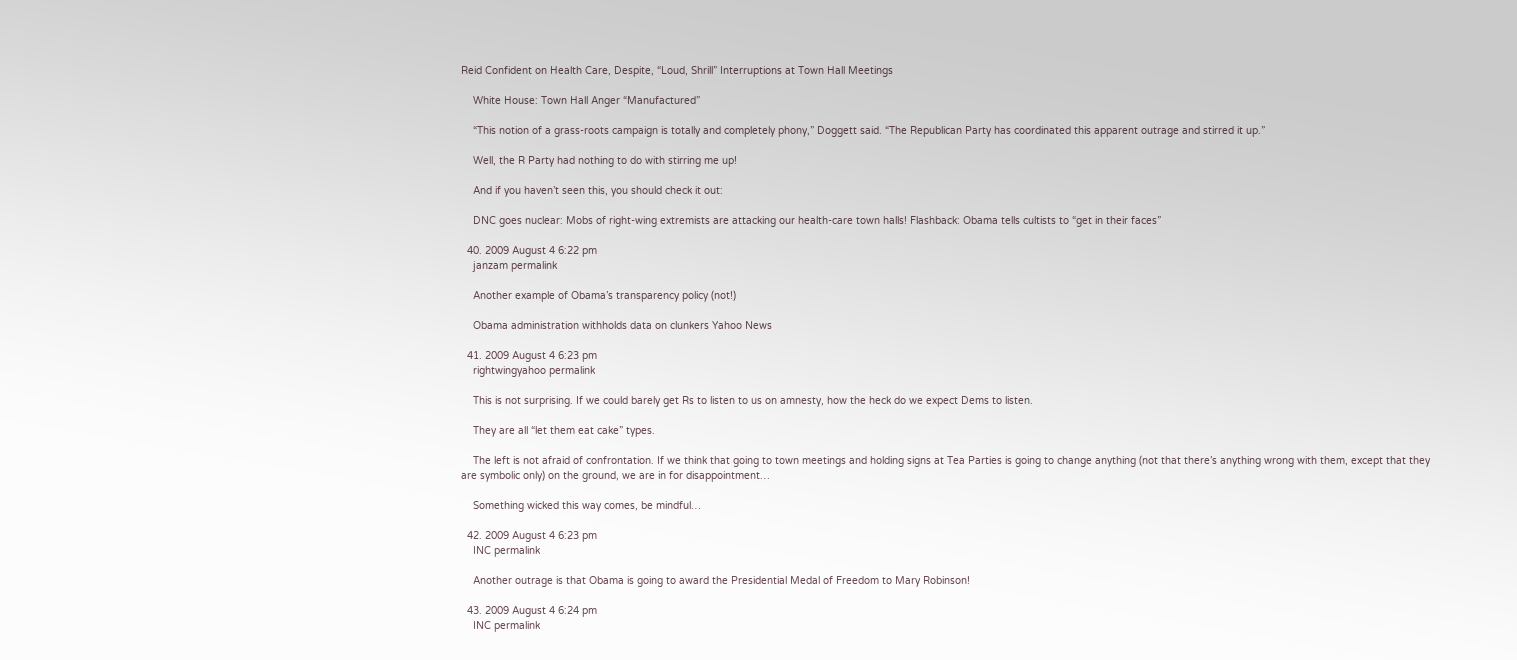Reid Confident on Health Care, Despite, “Loud, Shrill” Interruptions at Town Hall Meetings

    White House: Town Hall Anger “Manufactured”

    “This notion of a grass-roots campaign is totally and completely phony,” Doggett said. “The Republican Party has coordinated this apparent outrage and stirred it up.”

    Well, the R Party had nothing to do with stirring me up!

    And if you haven’t seen this, you should check it out:

    DNC goes nuclear: Mobs of right-wing extremists are attacking our health-care town halls! Flashback: Obama tells cultists to “get in their faces”

  40. 2009 August 4 6:22 pm
    janzam permalink

    Another example of Obama’s transparency policy (not!)

    Obama administration withholds data on clunkers Yahoo News

  41. 2009 August 4 6:23 pm
    rightwingyahoo permalink

    This is not surprising. If we could barely get Rs to listen to us on amnesty, how the heck do we expect Dems to listen.

    They are all “let them eat cake” types.

    The left is not afraid of confrontation. If we think that going to town meetings and holding signs at Tea Parties is going to change anything (not that there’s anything wrong with them, except that they are symbolic only) on the ground, we are in for disappointment…

    Something wicked this way comes, be mindful…

  42. 2009 August 4 6:23 pm
    INC permalink

    Another outrage is that Obama is going to award the Presidential Medal of Freedom to Mary Robinson!

  43. 2009 August 4 6:24 pm
    INC permalink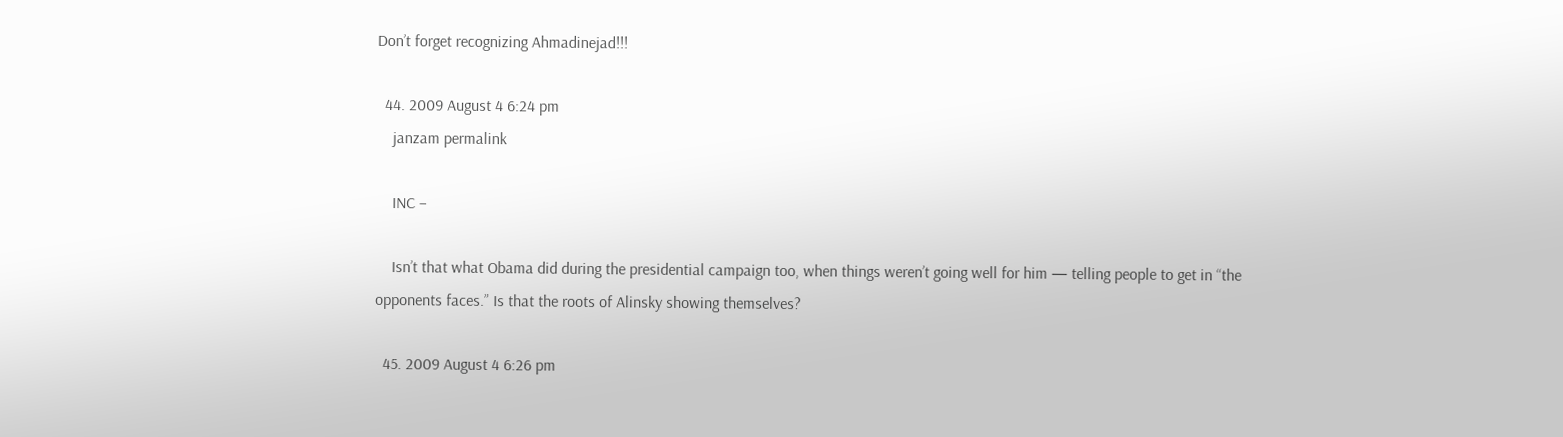Don’t forget recognizing Ahmadinejad!!!

  44. 2009 August 4 6:24 pm
    janzam permalink

    INC –

    Isn’t that what Obama did during the presidential campaign too, when things weren’t going well for him — telling people to get in “the opponents faces.” Is that the roots of Alinsky showing themselves?

  45. 2009 August 4 6:26 pm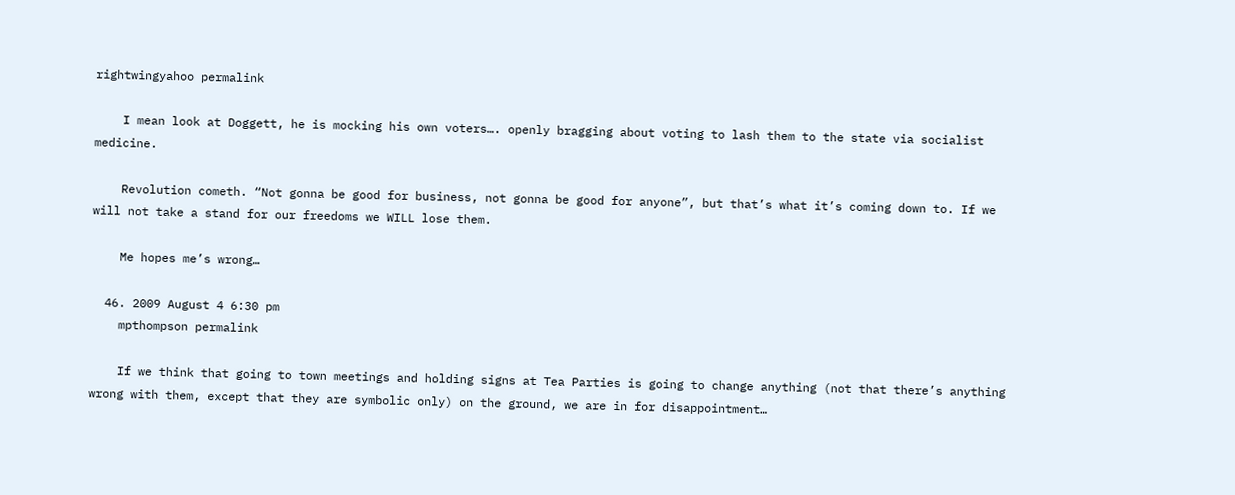rightwingyahoo permalink

    I mean look at Doggett, he is mocking his own voters…. openly bragging about voting to lash them to the state via socialist medicine.

    Revolution cometh. “Not gonna be good for business, not gonna be good for anyone”, but that’s what it’s coming down to. If we will not take a stand for our freedoms we WILL lose them.

    Me hopes me’s wrong…

  46. 2009 August 4 6:30 pm
    mpthompson permalink

    If we think that going to town meetings and holding signs at Tea Parties is going to change anything (not that there’s anything wrong with them, except that they are symbolic only) on the ground, we are in for disappointment…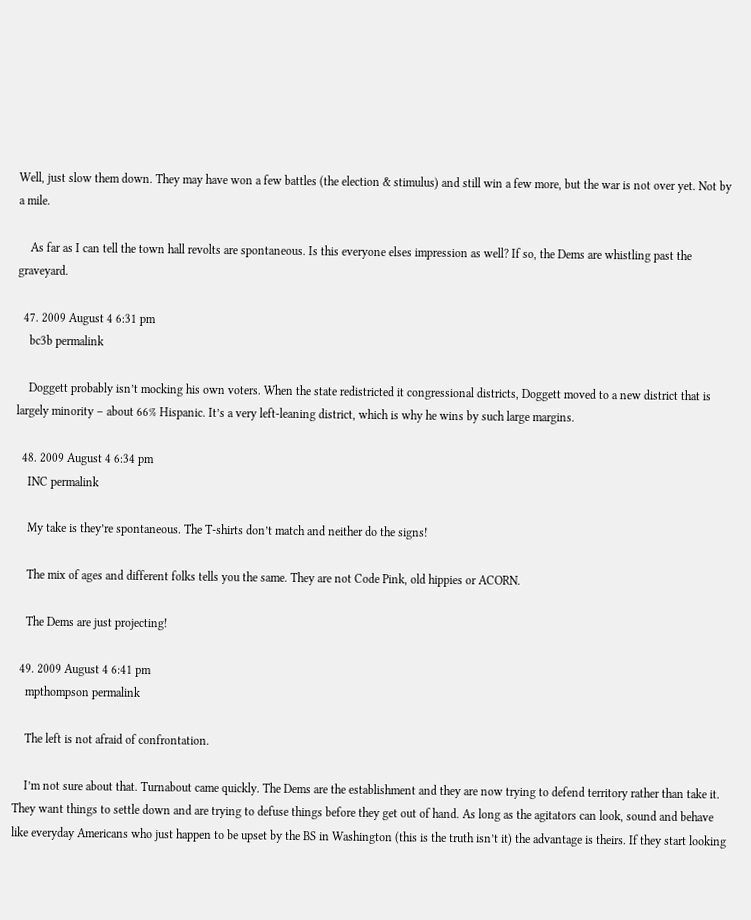Well, just slow them down. They may have won a few battles (the election & stimulus) and still win a few more, but the war is not over yet. Not by a mile.

    As far as I can tell the town hall revolts are spontaneous. Is this everyone elses impression as well? If so, the Dems are whistling past the graveyard.

  47. 2009 August 4 6:31 pm
    bc3b permalink

    Doggett probably isn’t mocking his own voters. When the state redistricted it congressional districts, Doggett moved to a new district that is largely minority – about 66% Hispanic. It’s a very left-leaning district, which is why he wins by such large margins.

  48. 2009 August 4 6:34 pm
    INC permalink

    My take is they’re spontaneous. The T-shirts don’t match and neither do the signs!

    The mix of ages and different folks tells you the same. They are not Code Pink, old hippies or ACORN.

    The Dems are just projecting!

  49. 2009 August 4 6:41 pm
    mpthompson permalink

    The left is not afraid of confrontation.

    I’m not sure about that. Turnabout came quickly. The Dems are the establishment and they are now trying to defend territory rather than take it. They want things to settle down and are trying to defuse things before they get out of hand. As long as the agitators can look, sound and behave like everyday Americans who just happen to be upset by the BS in Washington (this is the truth isn’t it) the advantage is theirs. If they start looking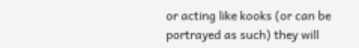or acting like kooks (or can be portrayed as such) they will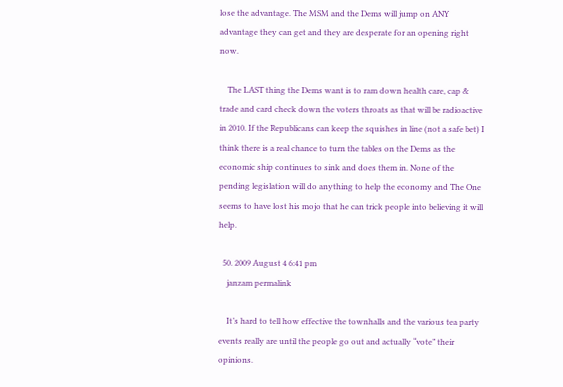lose the advantage. The MSM and the Dems will jump on ANY advantage they can get and they are desperate for an opening right now.

    The LAST thing the Dems want is to ram down health care, cap & trade and card check down the voters throats as that will be radioactive in 2010. If the Republicans can keep the squishes in line (not a safe bet) I think there is a real chance to turn the tables on the Dems as the economic ship continues to sink and does them in. None of the pending legislation will do anything to help the economy and The One seems to have lost his mojo that he can trick people into believing it will help.

  50. 2009 August 4 6:41 pm
    janzam permalink

    It’s hard to tell how effective the townhalls and the various tea party events really are until the people go out and actually “vote” their opinions.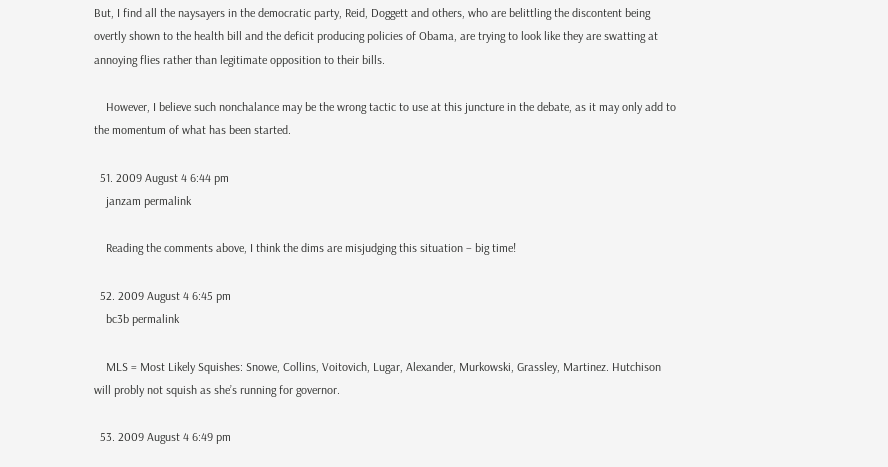But, I find all the naysayers in the democratic party, Reid, Doggett and others, who are belittling the discontent being overtly shown to the health bill and the deficit producing policies of Obama, are trying to look like they are swatting at annoying flies rather than legitimate opposition to their bills.

    However, I believe such nonchalance may be the wrong tactic to use at this juncture in the debate, as it may only add to the momentum of what has been started.

  51. 2009 August 4 6:44 pm
    janzam permalink

    Reading the comments above, I think the dims are misjudging this situation – big time!

  52. 2009 August 4 6:45 pm
    bc3b permalink

    MLS = Most Likely Squishes: Snowe, Collins, Voitovich, Lugar, Alexander, Murkowski, Grassley, Martinez. Hutchison will probly not squish as she’s running for governor.

  53. 2009 August 4 6:49 pm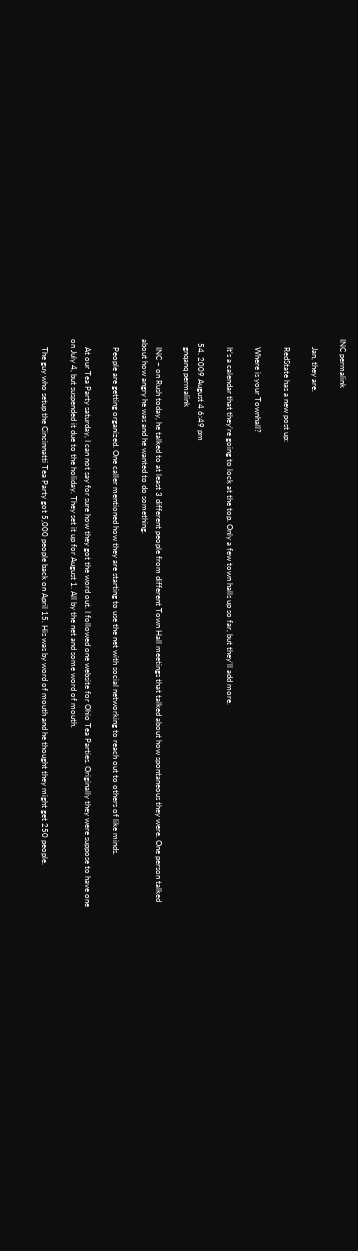INC permalink

    Jan, they are.

    RedState has a new post up:

    Where is your Townhall?

    It’s a calendar that they’re going to lock at the top. Only a few town halls up so far, but they’ll add more.

  54. 2009 August 4 6:49 pm
    gnqanq permalink

    INC – on Rush today, he talked to at least 3 different people from different Town Hall meetings that talked about how spontaneous they were. One person talked about how angry he was and he wanted to do something.

    People are getting organized. One caller mentioned how they are starting to use the net with social networking to reach out to others of like minds.

    At our Tea Party saturday, I can not say for sure how they got the word out. I followed one website for Ohio Tea Parties. Originally they were suppose to have one on July 4, but suspended it due to the holiday. They set it up for August 1. All by the net and some word of mouth.

    The guy who setup the Cincinnatti Tea Party got 5,000 people back on April 15. His was by word of mouth and he thought they might get 250 people.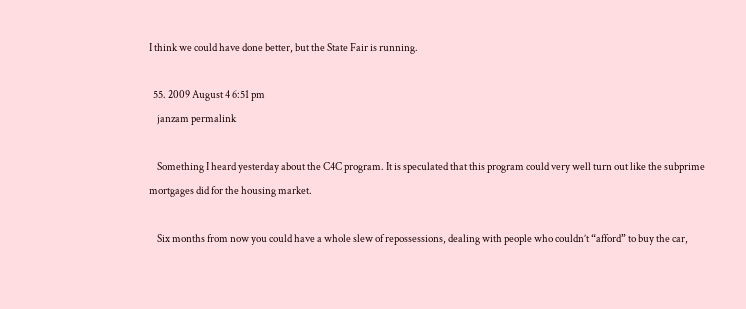I think we could have done better, but the State Fair is running.

  55. 2009 August 4 6:51 pm
    janzam permalink

    Something I heard yesterday about the C4C program. It is speculated that this program could very well turn out like the subprime mortgages did for the housing market.

    Six months from now you could have a whole slew of repossessions, dealing with people who couldn’t “afford” to buy the car,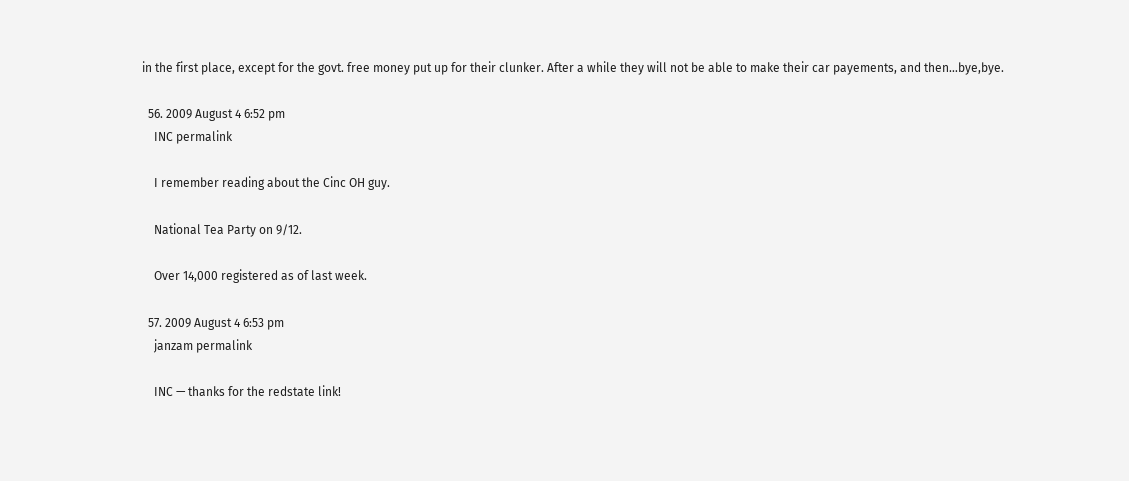in the first place, except for the govt. free money put up for their clunker. After a while they will not be able to make their car payements, and then…bye,bye.

  56. 2009 August 4 6:52 pm
    INC permalink

    I remember reading about the Cinc OH guy.

    National Tea Party on 9/12.

    Over 14,000 registered as of last week.

  57. 2009 August 4 6:53 pm
    janzam permalink

    INC — thanks for the redstate link!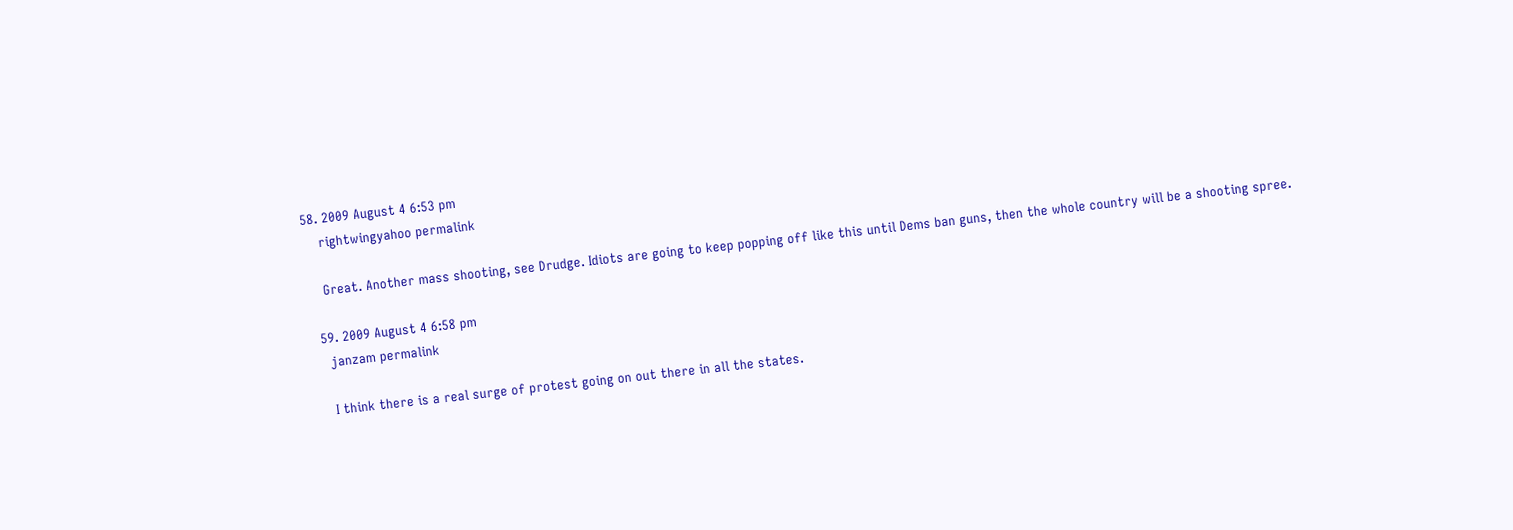58. 2009 August 4 6:53 pm
    rightwingyahoo permalink

    Great. Another mass shooting, see Drudge. Idiots are going to keep popping off like this until Dems ban guns, then the whole country will be a shooting spree.

  59. 2009 August 4 6:58 pm
    janzam permalink

    I think there is a real surge of protest going on out there in all the states.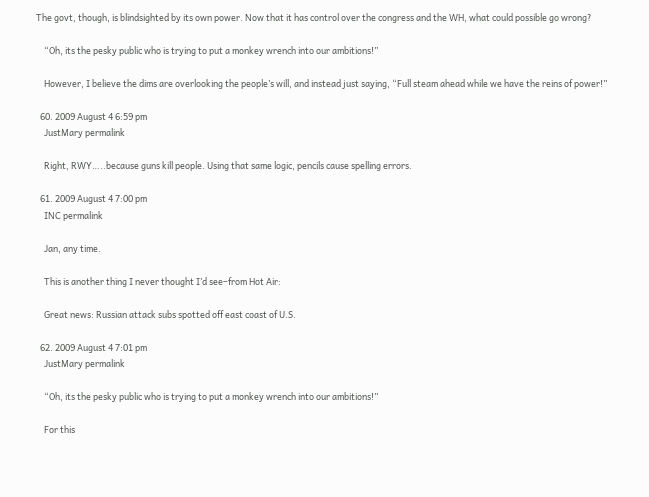The govt, though, is blindsighted by its own power. Now that it has control over the congress and the WH, what could possible go wrong?

    “Oh, its the pesky public who is trying to put a monkey wrench into our ambitions!”

    However, I believe the dims are overlooking the people’s will, and instead just saying, “Full steam ahead while we have the reins of power!”

  60. 2009 August 4 6:59 pm
    JustMary permalink

    Right, RWY…..because guns kill people. Using that same logic, pencils cause spelling errors.

  61. 2009 August 4 7:00 pm
    INC permalink

    Jan, any time.

    This is another thing I never thought I’d see–from Hot Air:

    Great news: Russian attack subs spotted off east coast of U.S.

  62. 2009 August 4 7:01 pm
    JustMary permalink

    “Oh, its the pesky public who is trying to put a monkey wrench into our ambitions!”

    For this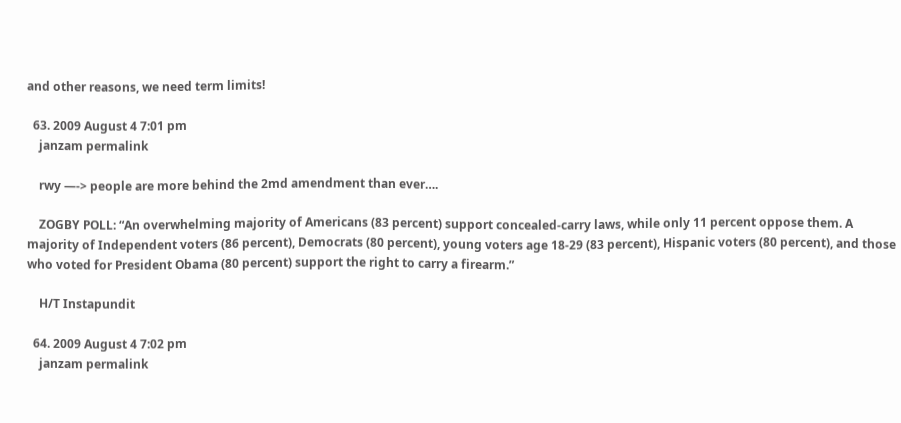and other reasons, we need term limits!

  63. 2009 August 4 7:01 pm
    janzam permalink

    rwy —-> people are more behind the 2md amendment than ever….

    ZOGBY POLL: “An overwhelming majority of Americans (83 percent) support concealed-carry laws, while only 11 percent oppose them. A majority of Independent voters (86 percent), Democrats (80 percent), young voters age 18-29 (83 percent), Hispanic voters (80 percent), and those who voted for President Obama (80 percent) support the right to carry a firearm.”

    H/T Instapundit

  64. 2009 August 4 7:02 pm
    janzam permalink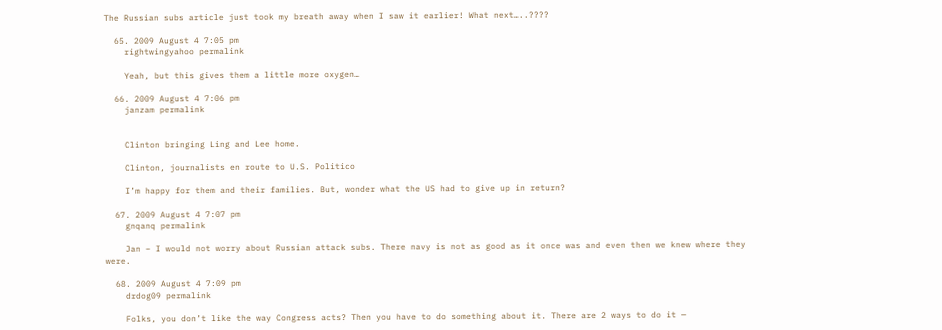The Russian subs article just took my breath away when I saw it earlier! What next…..????

  65. 2009 August 4 7:05 pm
    rightwingyahoo permalink

    Yeah, but this gives them a little more oxygen…

  66. 2009 August 4 7:06 pm
    janzam permalink


    Clinton bringing Ling and Lee home.

    Clinton, journalists en route to U.S. Politico

    I’m happy for them and their families. But, wonder what the US had to give up in return?

  67. 2009 August 4 7:07 pm
    gnqanq permalink

    Jan – I would not worry about Russian attack subs. There navy is not as good as it once was and even then we knew where they were.

  68. 2009 August 4 7:09 pm
    drdog09 permalink

    Folks, you don’t like the way Congress acts? Then you have to do something about it. There are 2 ways to do it —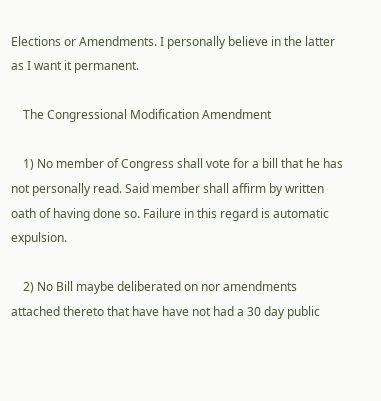Elections or Amendments. I personally believe in the latter as I want it permanent.

    The Congressional Modification Amendment

    1) No member of Congress shall vote for a bill that he has not personally read. Said member shall affirm by written oath of having done so. Failure in this regard is automatic expulsion.

    2) No Bill maybe deliberated on nor amendments attached thereto that have have not had a 30 day public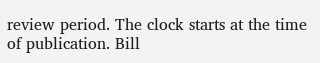review period. The clock starts at the time of publication. Bill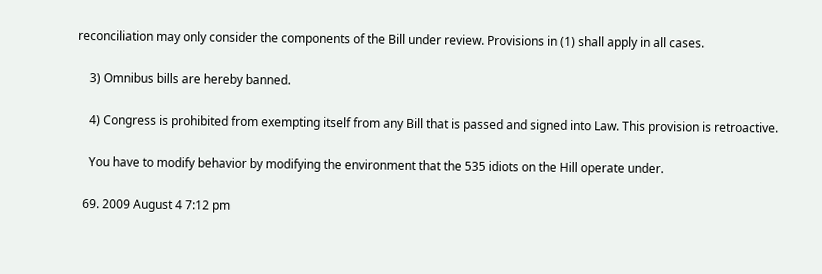reconciliation may only consider the components of the Bill under review. Provisions in (1) shall apply in all cases.

    3) Omnibus bills are hereby banned.

    4) Congress is prohibited from exempting itself from any Bill that is passed and signed into Law. This provision is retroactive.

    You have to modify behavior by modifying the environment that the 535 idiots on the Hill operate under.

  69. 2009 August 4 7:12 pm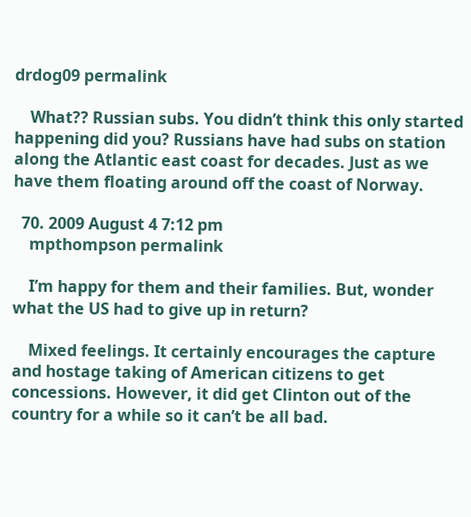drdog09 permalink

    What?? Russian subs. You didn’t think this only started happening did you? Russians have had subs on station along the Atlantic east coast for decades. Just as we have them floating around off the coast of Norway.

  70. 2009 August 4 7:12 pm
    mpthompson permalink

    I’m happy for them and their families. But, wonder what the US had to give up in return?

    Mixed feelings. It certainly encourages the capture and hostage taking of American citizens to get concessions. However, it did get Clinton out of the country for a while so it can’t be all bad.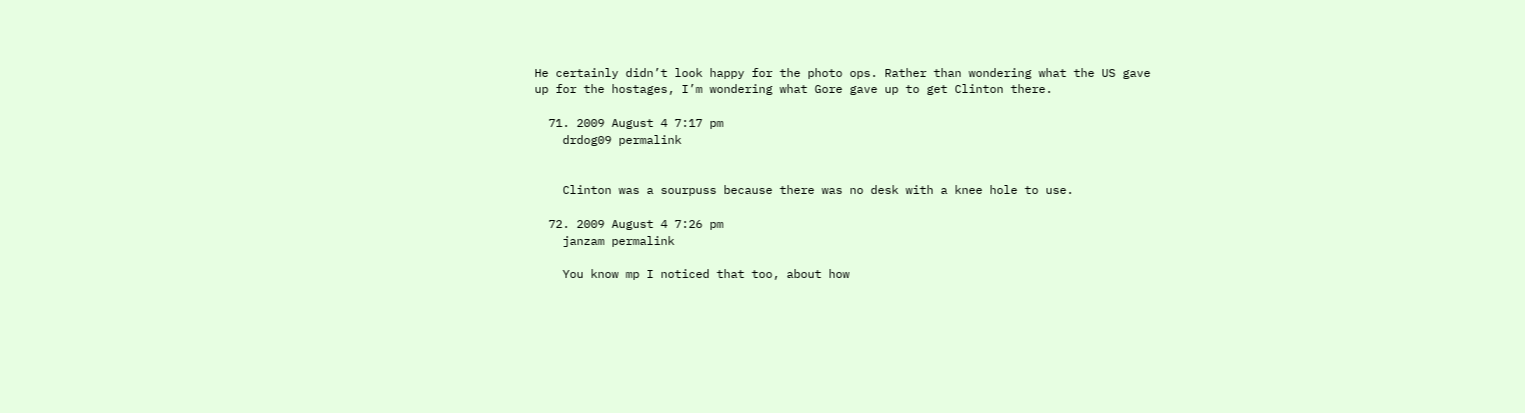He certainly didn’t look happy for the photo ops. Rather than wondering what the US gave up for the hostages, I’m wondering what Gore gave up to get Clinton there.

  71. 2009 August 4 7:17 pm
    drdog09 permalink


    Clinton was a sourpuss because there was no desk with a knee hole to use.

  72. 2009 August 4 7:26 pm
    janzam permalink

    You know mp I noticed that too, about how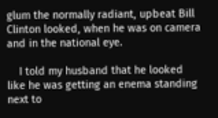glum the normally radiant, upbeat Bill Clinton looked, when he was on camera and in the national eye.

    I told my husband that he looked like he was getting an enema standing next to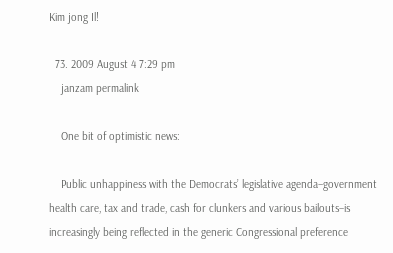Kim jong Il!

  73. 2009 August 4 7:29 pm
    janzam permalink

    One bit of optimistic news:

    Public unhappiness with the Democrats’ legislative agenda–government health care, tax and trade, cash for clunkers and various bailouts–is increasingly being reflected in the generic Congressional preference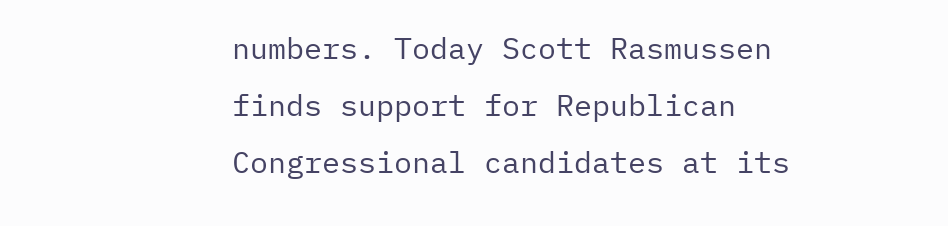numbers. Today Scott Rasmussen finds support for Republican Congressional candidates at its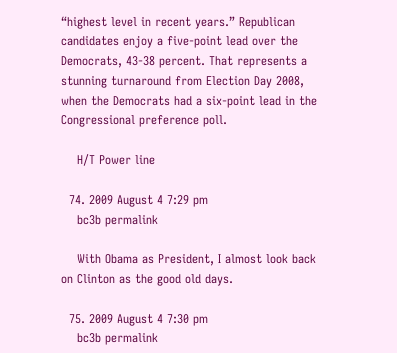“highest level in recent years.” Republican candidates enjoy a five-point lead over the Democrats, 43-38 percent. That represents a stunning turnaround from Election Day 2008, when the Democrats had a six-point lead in the Congressional preference poll.

    H/T Power line

  74. 2009 August 4 7:29 pm
    bc3b permalink

    With Obama as President, I almost look back on Clinton as the good old days.

  75. 2009 August 4 7:30 pm
    bc3b permalink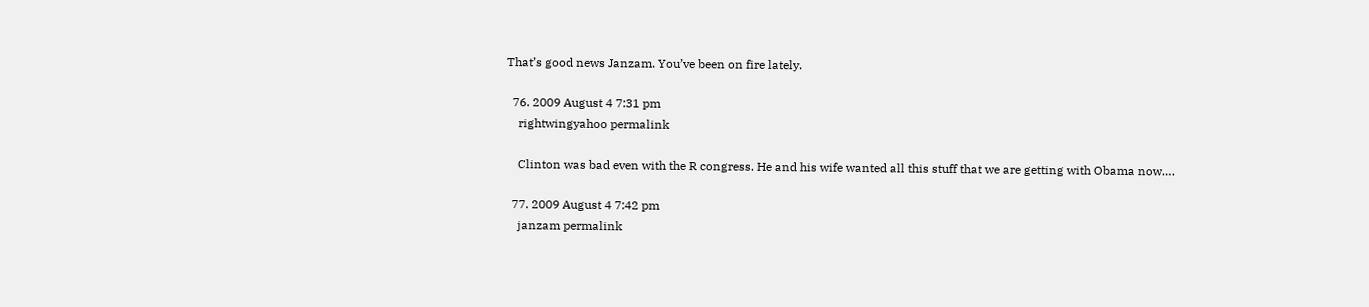That’s good news Janzam. You’ve been on fire lately.

  76. 2009 August 4 7:31 pm
    rightwingyahoo permalink

    Clinton was bad even with the R congress. He and his wife wanted all this stuff that we are getting with Obama now….

  77. 2009 August 4 7:42 pm
    janzam permalink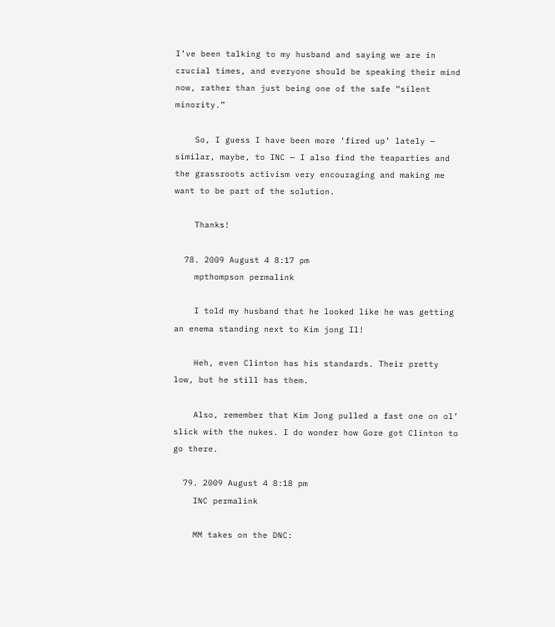I’ve been talking to my husband and saying we are in crucial times, and everyone should be speaking their mind now, rather than just being one of the safe “silent minority.”

    So, I guess I have been more ‘fired up’ lately — similar, maybe, to INC — I also find the teaparties and the grassroots activism very encouraging and making me want to be part of the solution.

    Thanks!

  78. 2009 August 4 8:17 pm
    mpthompson permalink

    I told my husband that he looked like he was getting an enema standing next to Kim jong Il!

    Heh, even Clinton has his standards. Their pretty low, but he still has them.

    Also, remember that Kim Jong pulled a fast one on ol’ slick with the nukes. I do wonder how Gore got Clinton to go there.

  79. 2009 August 4 8:18 pm
    INC permalink

    MM takes on the DNC: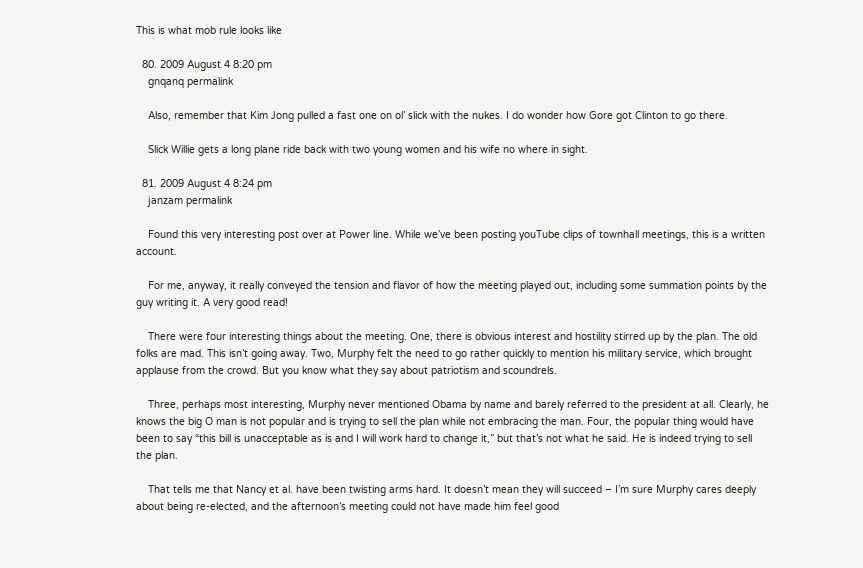This is what mob rule looks like

  80. 2009 August 4 8:20 pm
    gnqanq permalink

    Also, remember that Kim Jong pulled a fast one on ol’ slick with the nukes. I do wonder how Gore got Clinton to go there.

    Slick Willie gets a long plane ride back with two young women and his wife no where in sight.

  81. 2009 August 4 8:24 pm
    janzam permalink

    Found this very interesting post over at Power line. While we’ve been posting youTube clips of townhall meetings, this is a written account.

    For me, anyway, it really conveyed the tension and flavor of how the meeting played out, including some summation points by the guy writing it. A very good read!

    There were four interesting things about the meeting. One, there is obvious interest and hostility stirred up by the plan. The old folks are mad. This isn’t going away. Two, Murphy felt the need to go rather quickly to mention his military service, which brought applause from the crowd. But you know what they say about patriotism and scoundrels.

    Three, perhaps most interesting, Murphy never mentioned Obama by name and barely referred to the president at all. Clearly, he knows the big O man is not popular and is trying to sell the plan while not embracing the man. Four, the popular thing would have been to say “this bill is unacceptable as is and I will work hard to change it,” but that’s not what he said. He is indeed trying to sell the plan.

    That tells me that Nancy et al. have been twisting arms hard. It doesn’t mean they will succeed – I’m sure Murphy cares deeply about being re-elected, and the afternoon’s meeting could not have made him feel good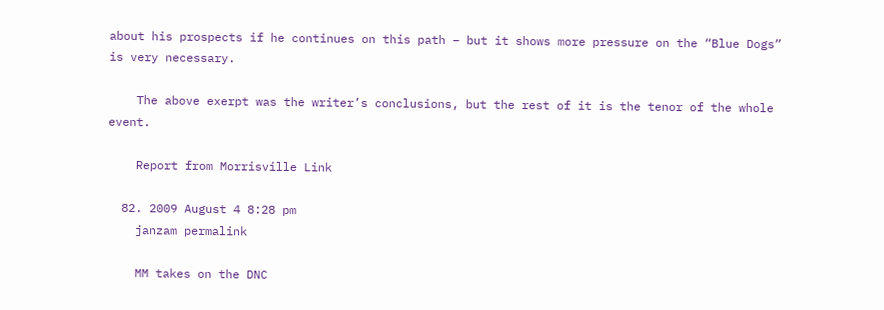about his prospects if he continues on this path – but it shows more pressure on the “Blue Dogs” is very necessary.

    The above exerpt was the writer’s conclusions, but the rest of it is the tenor of the whole event.

    Report from Morrisville Link

  82. 2009 August 4 8:28 pm
    janzam permalink

    MM takes on the DNC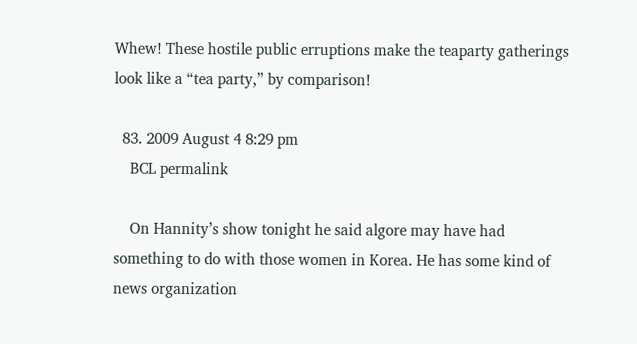Whew! These hostile public erruptions make the teaparty gatherings look like a “tea party,” by comparison!

  83. 2009 August 4 8:29 pm
    BCL permalink

    On Hannity’s show tonight he said algore may have had something to do with those women in Korea. He has some kind of news organization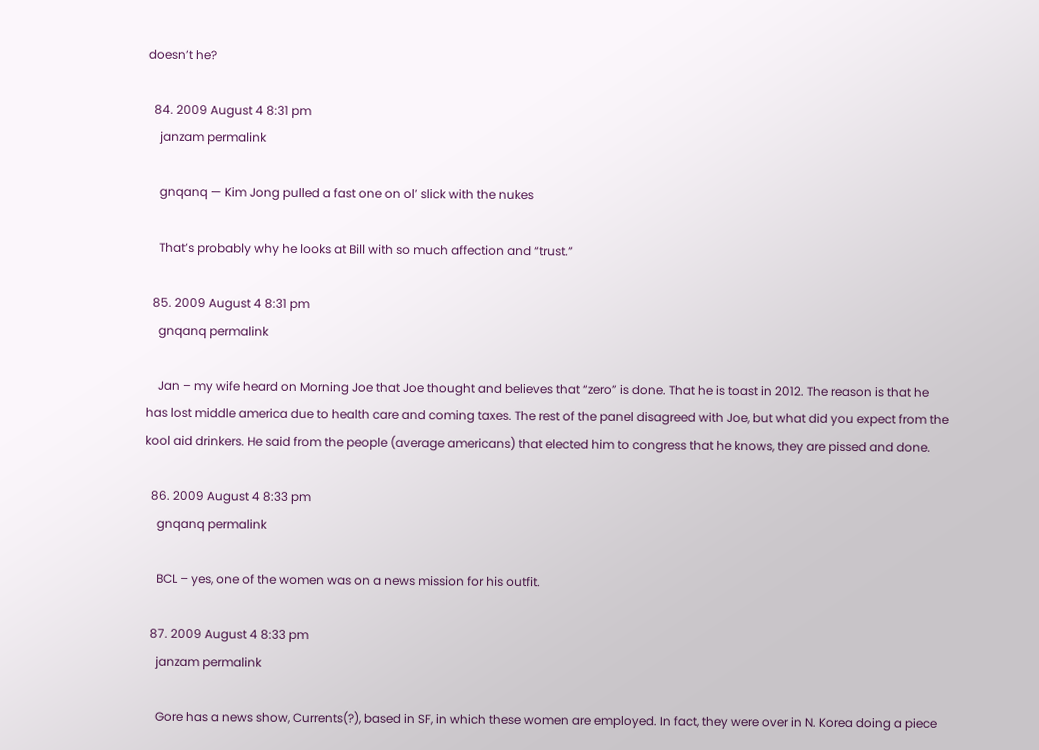doesn’t he?

  84. 2009 August 4 8:31 pm
    janzam permalink

    gnqanq — Kim Jong pulled a fast one on ol’ slick with the nukes

    That’s probably why he looks at Bill with so much affection and “trust.”

  85. 2009 August 4 8:31 pm
    gnqanq permalink

    Jan – my wife heard on Morning Joe that Joe thought and believes that “zero” is done. That he is toast in 2012. The reason is that he has lost middle america due to health care and coming taxes. The rest of the panel disagreed with Joe, but what did you expect from the kool aid drinkers. He said from the people (average americans) that elected him to congress that he knows, they are pissed and done.

  86. 2009 August 4 8:33 pm
    gnqanq permalink

    BCL – yes, one of the women was on a news mission for his outfit.

  87. 2009 August 4 8:33 pm
    janzam permalink

    Gore has a news show, Currents(?), based in SF, in which these women are employed. In fact, they were over in N. Korea doing a piece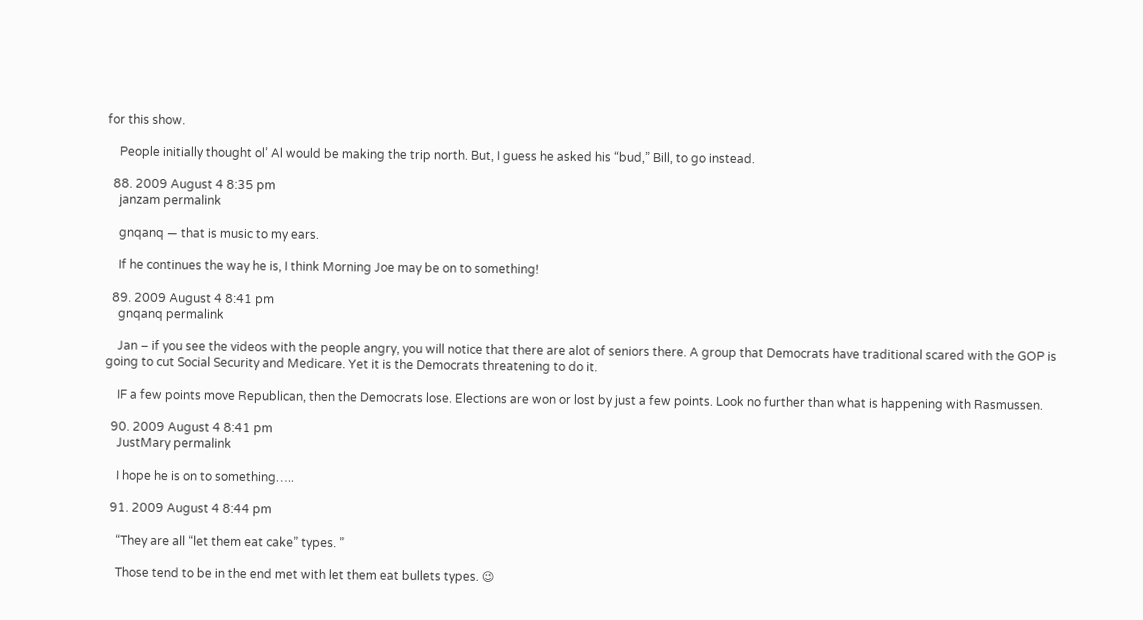for this show.

    People initially thought ol’ Al would be making the trip north. But, I guess he asked his “bud,” Bill, to go instead.

  88. 2009 August 4 8:35 pm
    janzam permalink

    gnqanq — that is music to my ears.

    If he continues the way he is, I think Morning Joe may be on to something!

  89. 2009 August 4 8:41 pm
    gnqanq permalink

    Jan – if you see the videos with the people angry, you will notice that there are alot of seniors there. A group that Democrats have traditional scared with the GOP is going to cut Social Security and Medicare. Yet it is the Democrats threatening to do it.

    IF a few points move Republican, then the Democrats lose. Elections are won or lost by just a few points. Look no further than what is happening with Rasmussen.

  90. 2009 August 4 8:41 pm
    JustMary permalink

    I hope he is on to something…..

  91. 2009 August 4 8:44 pm

    “They are all “let them eat cake” types. ”

    Those tend to be in the end met with let them eat bullets types. 😉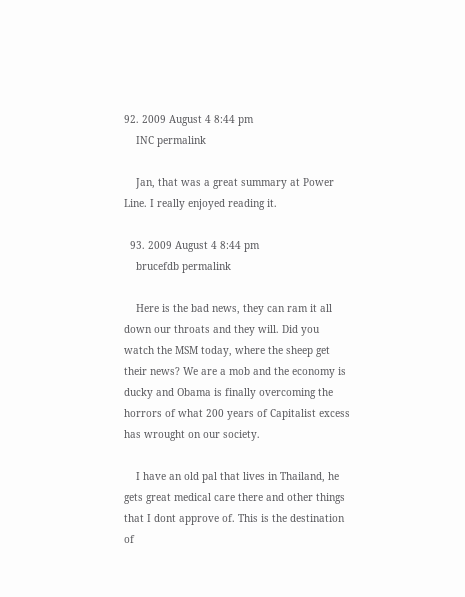92. 2009 August 4 8:44 pm
    INC permalink

    Jan, that was a great summary at Power Line. I really enjoyed reading it.

  93. 2009 August 4 8:44 pm
    brucefdb permalink

    Here is the bad news, they can ram it all down our throats and they will. Did you watch the MSM today, where the sheep get their news? We are a mob and the economy is ducky and Obama is finally overcoming the horrors of what 200 years of Capitalist excess has wrought on our society.

    I have an old pal that lives in Thailand, he gets great medical care there and other things that I dont approve of. This is the destination of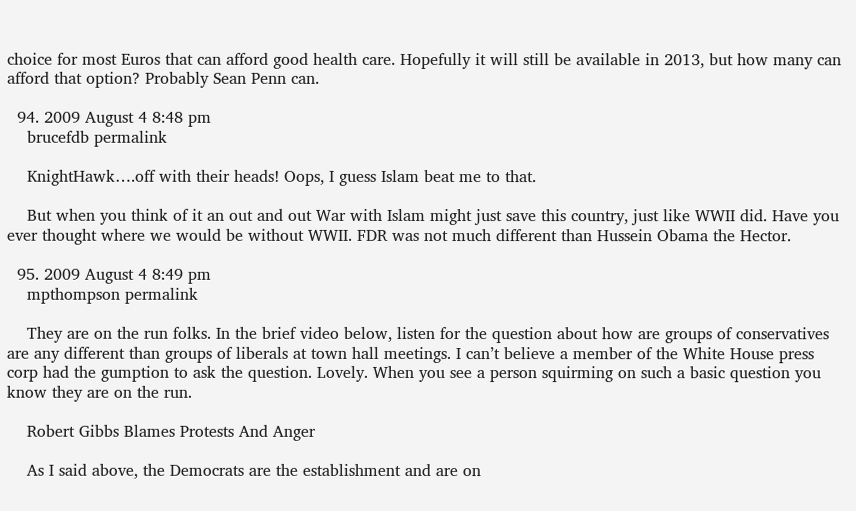choice for most Euros that can afford good health care. Hopefully it will still be available in 2013, but how many can afford that option? Probably Sean Penn can.

  94. 2009 August 4 8:48 pm
    brucefdb permalink

    KnightHawk….off with their heads! Oops, I guess Islam beat me to that.

    But when you think of it an out and out War with Islam might just save this country, just like WWII did. Have you ever thought where we would be without WWII. FDR was not much different than Hussein Obama the Hector.

  95. 2009 August 4 8:49 pm
    mpthompson permalink

    They are on the run folks. In the brief video below, listen for the question about how are groups of conservatives are any different than groups of liberals at town hall meetings. I can’t believe a member of the White House press corp had the gumption to ask the question. Lovely. When you see a person squirming on such a basic question you know they are on the run.

    Robert Gibbs Blames Protests And Anger

    As I said above, the Democrats are the establishment and are on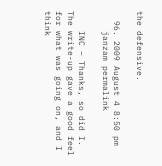the defensive.

  96. 2009 August 4 8:50 pm
    janzam permalink

    INC – Thanks, so did I. The write-up gave a good feel for what was going on, and I think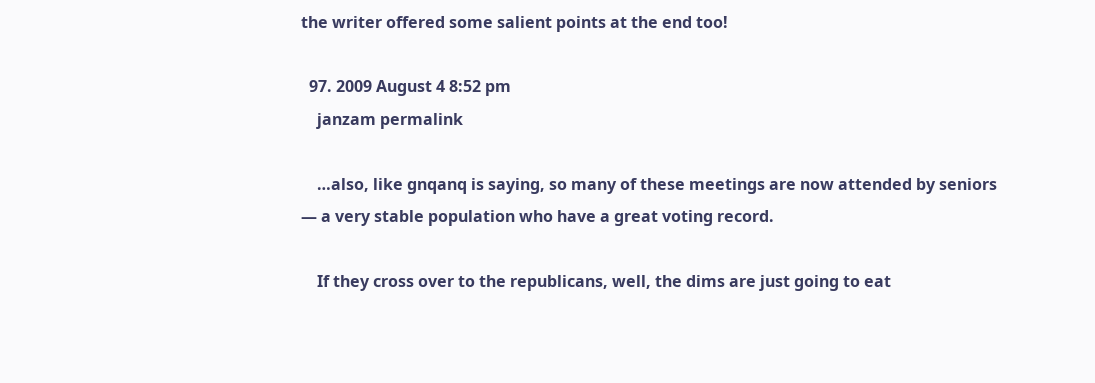the writer offered some salient points at the end too!

  97. 2009 August 4 8:52 pm
    janzam permalink

    …also, like gnqanq is saying, so many of these meetings are now attended by seniors — a very stable population who have a great voting record.

    If they cross over to the republicans, well, the dims are just going to eat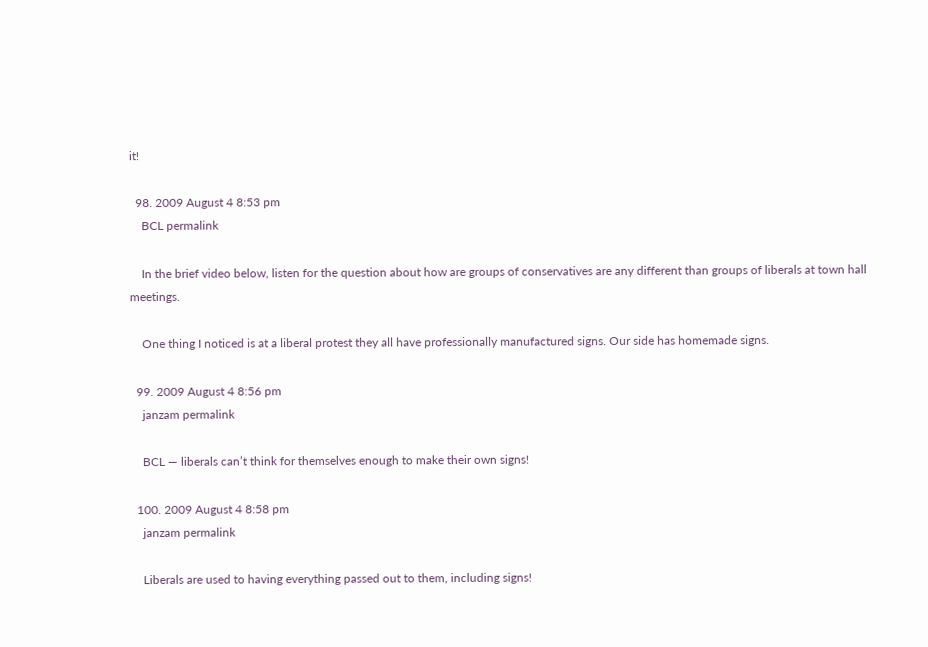it!

  98. 2009 August 4 8:53 pm
    BCL permalink

    In the brief video below, listen for the question about how are groups of conservatives are any different than groups of liberals at town hall meetings.

    One thing I noticed is at a liberal protest they all have professionally manufactured signs. Our side has homemade signs.

  99. 2009 August 4 8:56 pm
    janzam permalink

    BCL — liberals can’t think for themselves enough to make their own signs!

  100. 2009 August 4 8:58 pm
    janzam permalink

    Liberals are used to having everything passed out to them, including signs!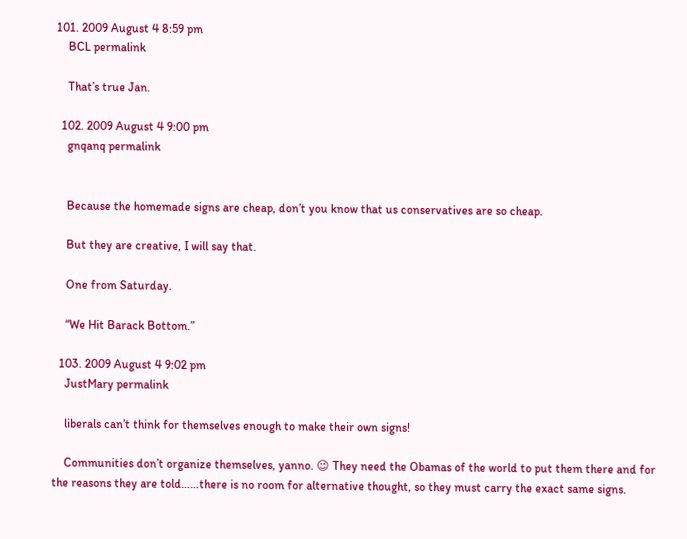101. 2009 August 4 8:59 pm
    BCL permalink

    That’s true Jan.

  102. 2009 August 4 9:00 pm
    gnqanq permalink


    Because the homemade signs are cheap, don’t you know that us conservatives are so cheap.

    But they are creative, I will say that.

    One from Saturday.

    “We Hit Barack Bottom.”

  103. 2009 August 4 9:02 pm
    JustMary permalink

    liberals can’t think for themselves enough to make their own signs!

    Communities don’t organize themselves, yanno. 😉 They need the Obamas of the world to put them there and for the reasons they are told……there is no room for alternative thought, so they must carry the exact same signs.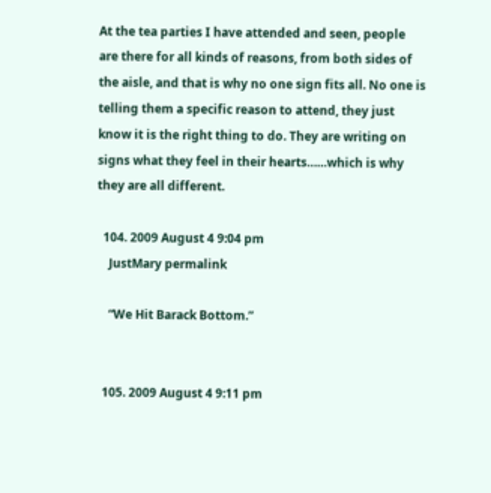At the tea parties I have attended and seen, people are there for all kinds of reasons, from both sides of the aisle, and that is why no one sign fits all. No one is telling them a specific reason to attend, they just know it is the right thing to do. They are writing on signs what they feel in their hearts……which is why they are all different.

  104. 2009 August 4 9:04 pm
    JustMary permalink

    “We Hit Barack Bottom.”


  105. 2009 August 4 9:11 pm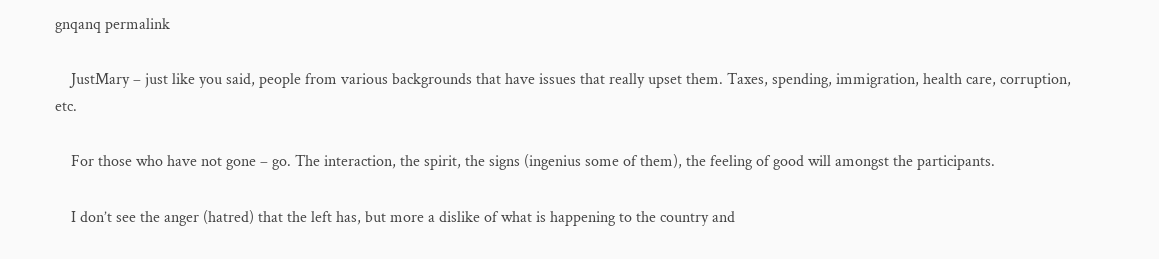gnqanq permalink

    JustMary – just like you said, people from various backgrounds that have issues that really upset them. Taxes, spending, immigration, health care, corruption, etc.

    For those who have not gone – go. The interaction, the spirit, the signs (ingenius some of them), the feeling of good will amongst the participants.

    I don’t see the anger (hatred) that the left has, but more a dislike of what is happening to the country and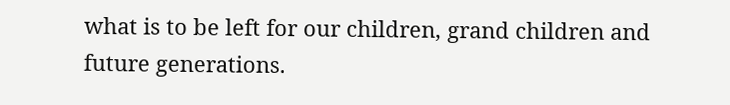what is to be left for our children, grand children and future generations.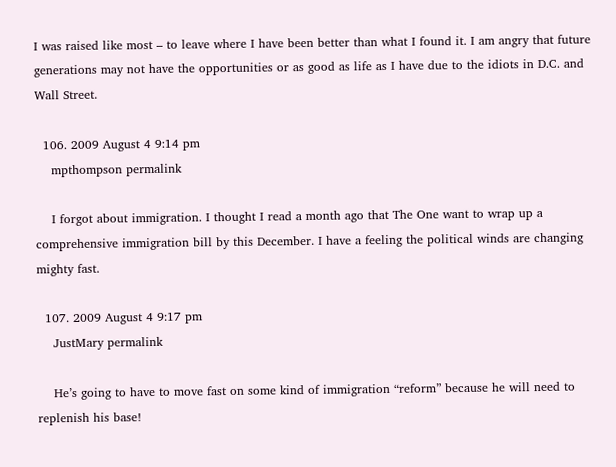I was raised like most – to leave where I have been better than what I found it. I am angry that future generations may not have the opportunities or as good as life as I have due to the idiots in D.C. and Wall Street.

  106. 2009 August 4 9:14 pm
    mpthompson permalink

    I forgot about immigration. I thought I read a month ago that The One want to wrap up a comprehensive immigration bill by this December. I have a feeling the political winds are changing mighty fast.

  107. 2009 August 4 9:17 pm
    JustMary permalink

    He’s going to have to move fast on some kind of immigration “reform” because he will need to replenish his base!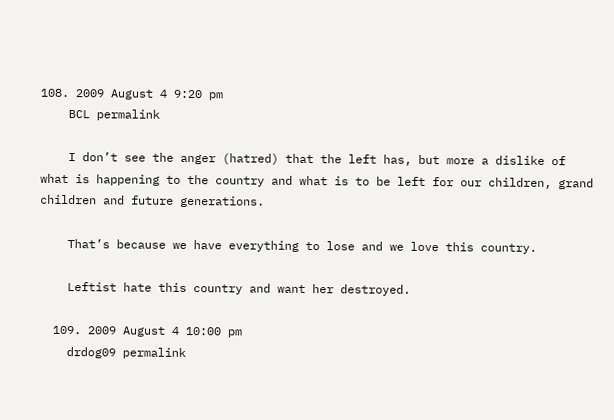108. 2009 August 4 9:20 pm
    BCL permalink

    I don’t see the anger (hatred) that the left has, but more a dislike of what is happening to the country and what is to be left for our children, grand children and future generations.

    That’s because we have everything to lose and we love this country.

    Leftist hate this country and want her destroyed.

  109. 2009 August 4 10:00 pm
    drdog09 permalink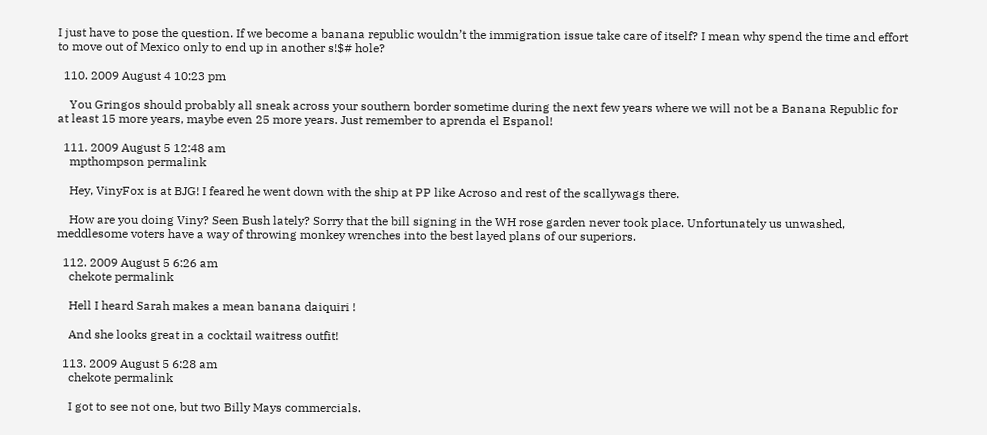I just have to pose the question. If we become a banana republic wouldn’t the immigration issue take care of itself? I mean why spend the time and effort to move out of Mexico only to end up in another s!$# hole?

  110. 2009 August 4 10:23 pm

    You Gringos should probably all sneak across your southern border sometime during the next few years where we will not be a Banana Republic for at least 15 more years, maybe even 25 more years. Just remember to aprenda el Espanol!

  111. 2009 August 5 12:48 am
    mpthompson permalink

    Hey, VinyFox is at BJG! I feared he went down with the ship at PP like Acroso and rest of the scallywags there.

    How are you doing Viny? Seen Bush lately? Sorry that the bill signing in the WH rose garden never took place. Unfortunately us unwashed, meddlesome voters have a way of throwing monkey wrenches into the best layed plans of our superiors.

  112. 2009 August 5 6:26 am
    chekote permalink

    Hell I heard Sarah makes a mean banana daiquiri !

    And she looks great in a cocktail waitress outfit!

  113. 2009 August 5 6:28 am
    chekote permalink

    I got to see not one, but two Billy Mays commercials.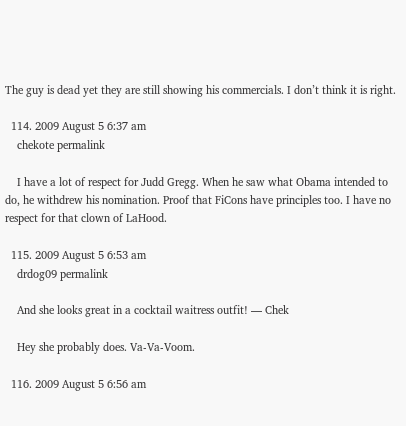The guy is dead yet they are still showing his commercials. I don’t think it is right.

  114. 2009 August 5 6:37 am
    chekote permalink

    I have a lot of respect for Judd Gregg. When he saw what Obama intended to do, he withdrew his nomination. Proof that FiCons have principles too. I have no respect for that clown of LaHood.

  115. 2009 August 5 6:53 am
    drdog09 permalink

    And she looks great in a cocktail waitress outfit! — Chek

    Hey she probably does. Va-Va-Voom.

  116. 2009 August 5 6:56 am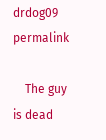drdog09 permalink

    The guy is dead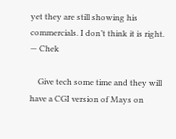yet they are still showing his commercials. I don’t think it is right. — Chek

    Give tech some time and they will have a CGI version of Mays on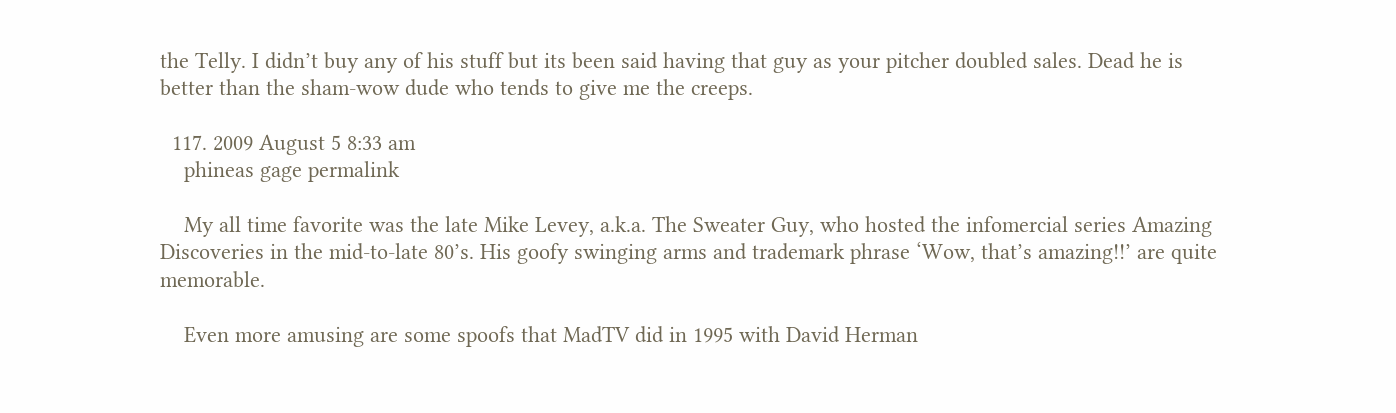the Telly. I didn’t buy any of his stuff but its been said having that guy as your pitcher doubled sales. Dead he is better than the sham-wow dude who tends to give me the creeps.

  117. 2009 August 5 8:33 am
    phineas gage permalink

    My all time favorite was the late Mike Levey, a.k.a. The Sweater Guy, who hosted the infomercial series Amazing Discoveries in the mid-to-late 80’s. His goofy swinging arms and trademark phrase ‘Wow, that’s amazing!!’ are quite memorable.

    Even more amusing are some spoofs that MadTV did in 1995 with David Herman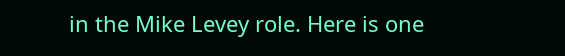in the Mike Levey role. Here is one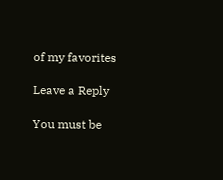of my favorites

Leave a Reply

You must be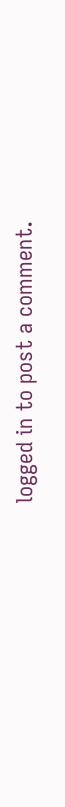logged in to post a comment.